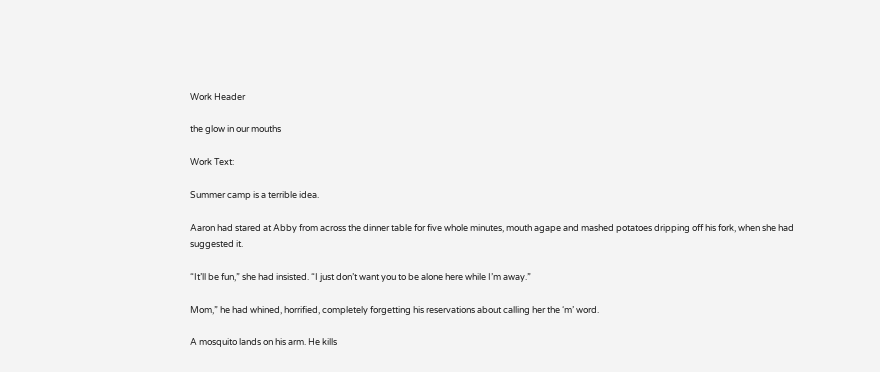Work Header

the glow in our mouths

Work Text:

Summer camp is a terrible idea.

Aaron had stared at Abby from across the dinner table for five whole minutes, mouth agape and mashed potatoes dripping off his fork, when she had suggested it.

“It’ll be fun,” she had insisted. “I just don’t want you to be alone here while I’m away.”

Mom,” he had whined, horrified, completely forgetting his reservations about calling her the ‘m’ word.

A mosquito lands on his arm. He kills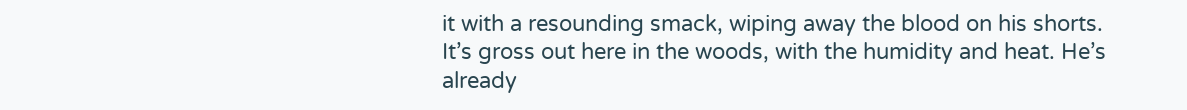it with a resounding smack, wiping away the blood on his shorts. It’s gross out here in the woods, with the humidity and heat. He’s already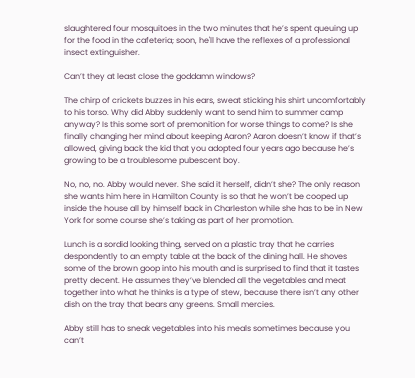slaughtered four mosquitoes in the two minutes that he’s spent queuing up for the food in the cafeteria; soon, he'll have the reflexes of a professional insect extinguisher.

Can’t they at least close the goddamn windows?

The chirp of crickets buzzes in his ears, sweat sticking his shirt uncomfortably to his torso. Why did Abby suddenly want to send him to summer camp anyway? Is this some sort of premonition for worse things to come? Is she finally changing her mind about keeping Aaron? Aaron doesn’t know if that’s allowed, giving back the kid that you adopted four years ago because he’s growing to be a troublesome pubescent boy.

No, no, no. Abby would never. She said it herself, didn’t she? The only reason she wants him here in Hamilton County is so that he won’t be cooped up inside the house all by himself back in Charleston while she has to be in New York for some course she’s taking as part of her promotion.

Lunch is a sordid looking thing, served on a plastic tray that he carries despondently to an empty table at the back of the dining hall. He shoves some of the brown goop into his mouth and is surprised to find that it tastes pretty decent. He assumes they’ve blended all the vegetables and meat together into what he thinks is a type of stew, because there isn’t any other dish on the tray that bears any greens. Small mercies.

Abby still has to sneak vegetables into his meals sometimes because you can’t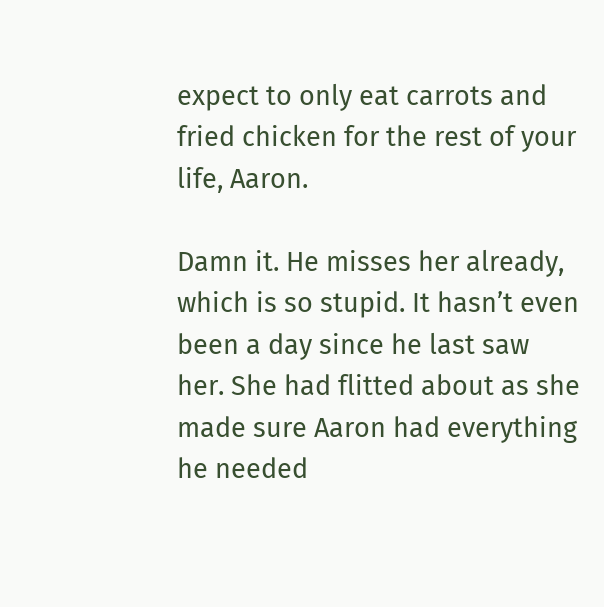expect to only eat carrots and fried chicken for the rest of your life, Aaron.

Damn it. He misses her already, which is so stupid. It hasn’t even been a day since he last saw her. She had flitted about as she made sure Aaron had everything he needed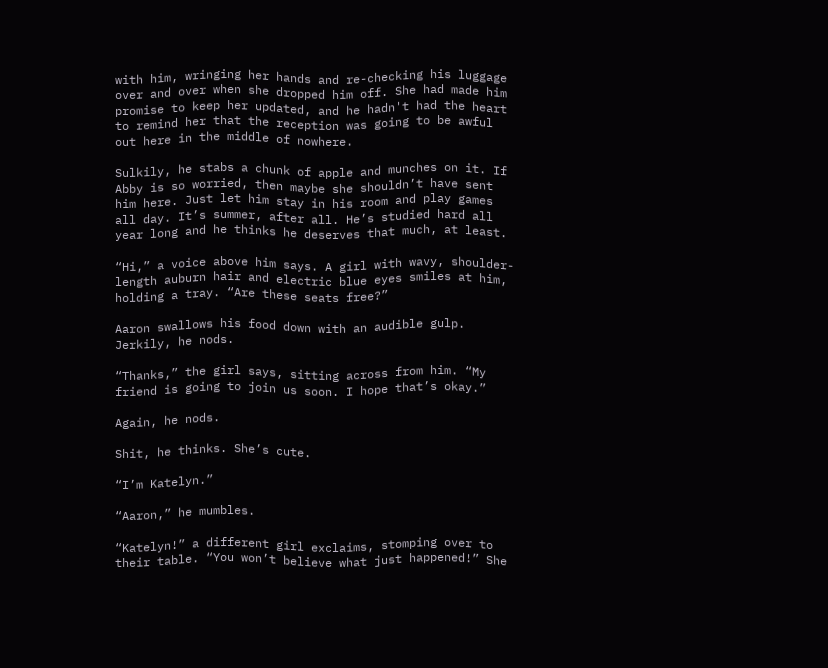with him, wringing her hands and re-checking his luggage over and over when she dropped him off. She had made him promise to keep her updated, and he hadn't had the heart to remind her that the reception was going to be awful out here in the middle of nowhere.

Sulkily, he stabs a chunk of apple and munches on it. If Abby is so worried, then maybe she shouldn’t have sent him here. Just let him stay in his room and play games all day. It’s summer, after all. He’s studied hard all year long and he thinks he deserves that much, at least.

“Hi,” a voice above him says. A girl with wavy, shoulder-length auburn hair and electric blue eyes smiles at him, holding a tray. “Are these seats free?”

Aaron swallows his food down with an audible gulp. Jerkily, he nods.

“Thanks,” the girl says, sitting across from him. “My friend is going to join us soon. I hope that’s okay.”

Again, he nods.

Shit, he thinks. She’s cute.

“I’m Katelyn.”

“Aaron,” he mumbles.

“Katelyn!” a different girl exclaims, stomping over to their table. “You won’t believe what just happened!” She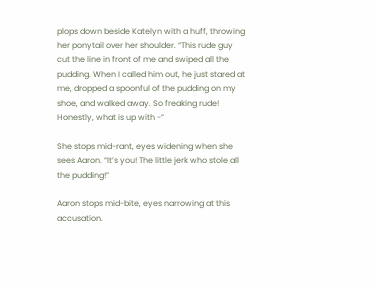plops down beside Katelyn with a huff, throwing her ponytail over her shoulder. “This rude guy cut the line in front of me and swiped all the pudding. When I called him out, he just stared at me, dropped a spoonful of the pudding on my shoe, and walked away. So freaking rude! Honestly, what is up with -”

She stops mid-rant, eyes widening when she sees Aaron. “It’s you! The little jerk who stole all the pudding!”

Aaron stops mid-bite, eyes narrowing at this accusation.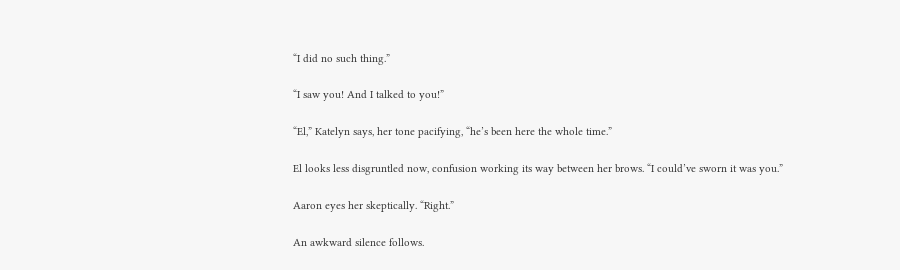“I did no such thing.”

“I saw you! And I talked to you!”

“El,” Katelyn says, her tone pacifying, “he’s been here the whole time.”

El looks less disgruntled now, confusion working its way between her brows. “I could’ve sworn it was you.”

Aaron eyes her skeptically. “Right.”

An awkward silence follows.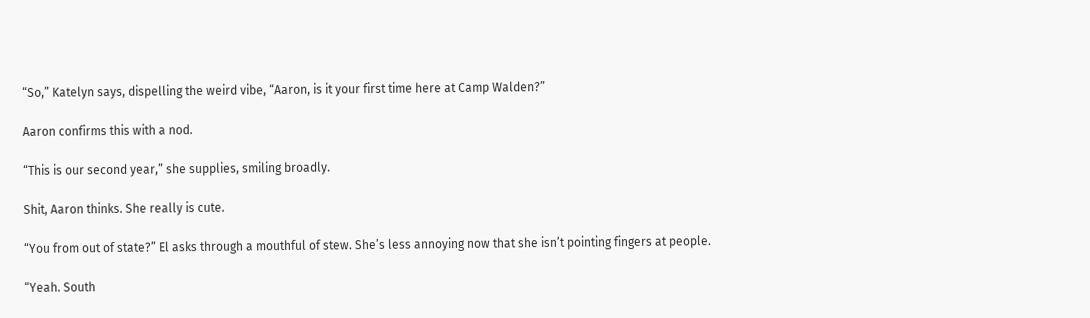“So,” Katelyn says, dispelling the weird vibe, “Aaron, is it your first time here at Camp Walden?”

Aaron confirms this with a nod.

“This is our second year,” she supplies, smiling broadly.

Shit, Aaron thinks. She really is cute.

“You from out of state?” El asks through a mouthful of stew. She’s less annoying now that she isn’t pointing fingers at people.

“Yeah. South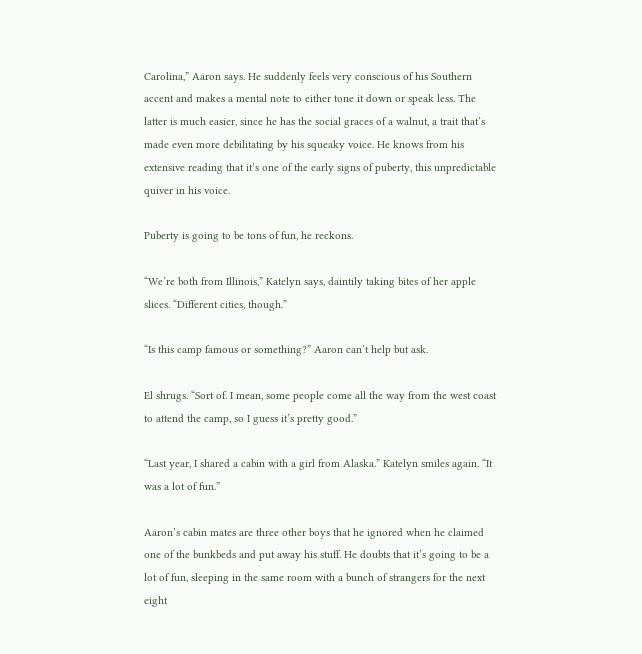Carolina,” Aaron says. He suddenly feels very conscious of his Southern accent and makes a mental note to either tone it down or speak less. The latter is much easier, since he has the social graces of a walnut, a trait that’s made even more debilitating by his squeaky voice. He knows from his extensive reading that it’s one of the early signs of puberty, this unpredictable quiver in his voice.

Puberty is going to be tons of fun, he reckons.

“We’re both from Illinois,” Katelyn says, daintily taking bites of her apple slices. “Different cities, though.”

“Is this camp famous or something?” Aaron can’t help but ask.

El shrugs. “Sort of. I mean, some people come all the way from the west coast to attend the camp, so I guess it’s pretty good.”

“Last year, I shared a cabin with a girl from Alaska.” Katelyn smiles again. “It was a lot of fun.”

Aaron’s cabin mates are three other boys that he ignored when he claimed one of the bunkbeds and put away his stuff. He doubts that it’s going to be a lot of fun, sleeping in the same room with a bunch of strangers for the next eight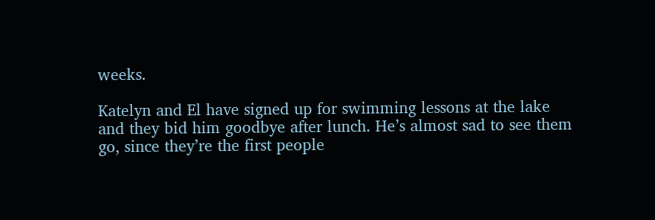weeks.

Katelyn and El have signed up for swimming lessons at the lake and they bid him goodbye after lunch. He’s almost sad to see them go, since they’re the first people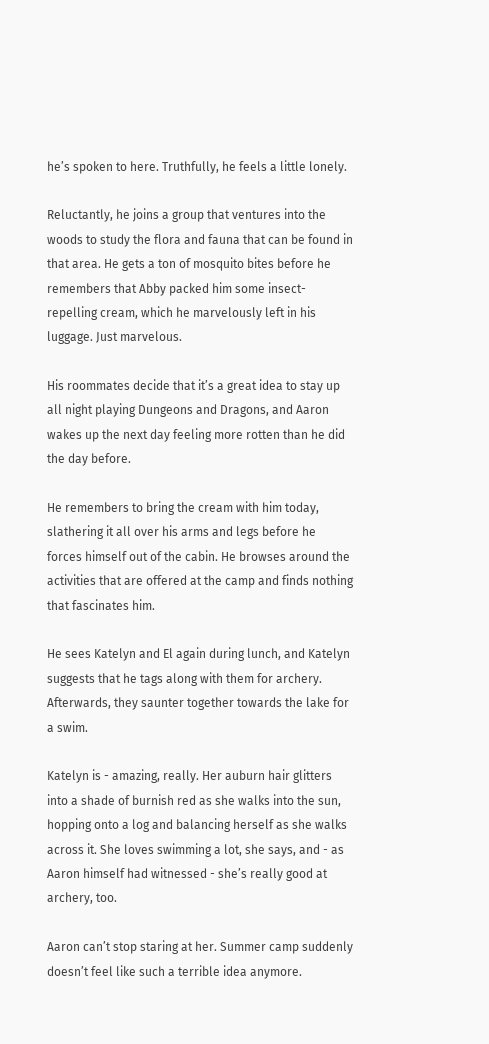he’s spoken to here. Truthfully, he feels a little lonely.

Reluctantly, he joins a group that ventures into the woods to study the flora and fauna that can be found in that area. He gets a ton of mosquito bites before he remembers that Abby packed him some insect-repelling cream, which he marvelously left in his luggage. Just marvelous.

His roommates decide that it’s a great idea to stay up all night playing Dungeons and Dragons, and Aaron wakes up the next day feeling more rotten than he did the day before.

He remembers to bring the cream with him today, slathering it all over his arms and legs before he forces himself out of the cabin. He browses around the activities that are offered at the camp and finds nothing that fascinates him.

He sees Katelyn and El again during lunch, and Katelyn suggests that he tags along with them for archery. Afterwards, they saunter together towards the lake for a swim.

Katelyn is - amazing, really. Her auburn hair glitters into a shade of burnish red as she walks into the sun, hopping onto a log and balancing herself as she walks across it. She loves swimming a lot, she says, and - as Aaron himself had witnessed - she’s really good at archery, too.

Aaron can’t stop staring at her. Summer camp suddenly doesn’t feel like such a terrible idea anymore.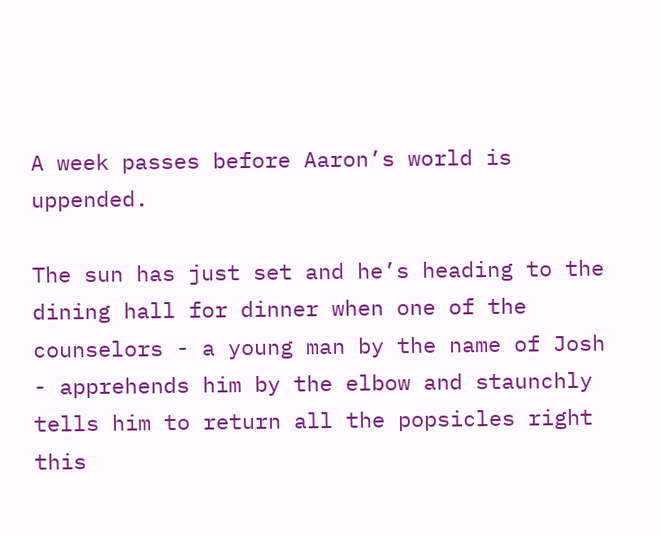A week passes before Aaron’s world is uppended.

The sun has just set and he’s heading to the dining hall for dinner when one of the counselors - a young man by the name of Josh - apprehends him by the elbow and staunchly tells him to return all the popsicles right this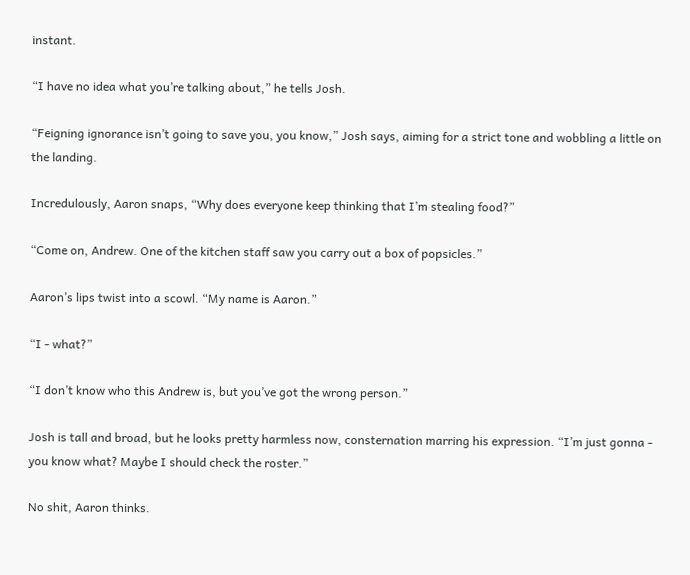instant.

“I have no idea what you’re talking about,” he tells Josh.

“Feigning ignorance isn’t going to save you, you know,” Josh says, aiming for a strict tone and wobbling a little on the landing.

Incredulously, Aaron snaps, “Why does everyone keep thinking that I’m stealing food?”

“Come on, Andrew. One of the kitchen staff saw you carry out a box of popsicles.”

Aaron’s lips twist into a scowl. “My name is Aaron.”

“I - what?”

“I don’t know who this Andrew is, but you’ve got the wrong person.”

Josh is tall and broad, but he looks pretty harmless now, consternation marring his expression. “I’m just gonna - you know what? Maybe I should check the roster.”

No shit, Aaron thinks.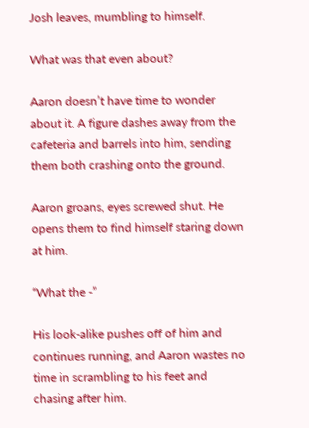Josh leaves, mumbling to himself.

What was that even about?

Aaron doesn’t have time to wonder about it. A figure dashes away from the cafeteria and barrels into him, sending them both crashing onto the ground.

Aaron groans, eyes screwed shut. He opens them to find himself staring down at him.

“What the -”

His look-alike pushes off of him and continues running, and Aaron wastes no time in scrambling to his feet and chasing after him.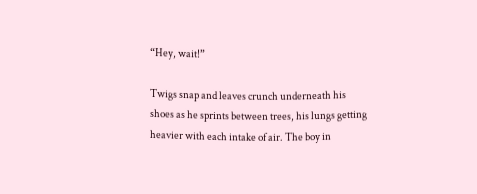“Hey, wait!”

Twigs snap and leaves crunch underneath his shoes as he sprints between trees, his lungs getting heavier with each intake of air. The boy in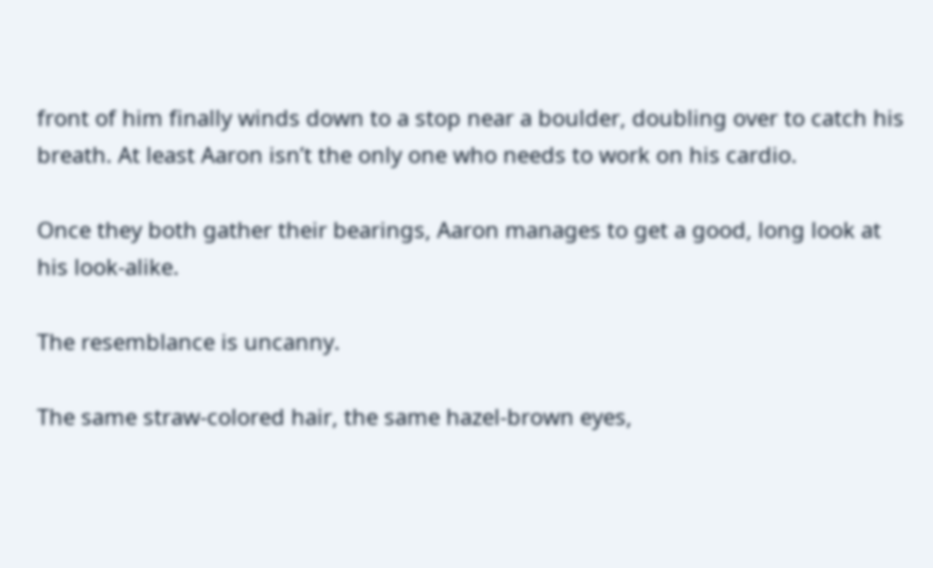front of him finally winds down to a stop near a boulder, doubling over to catch his breath. At least Aaron isn’t the only one who needs to work on his cardio.

Once they both gather their bearings, Aaron manages to get a good, long look at his look-alike.

The resemblance is uncanny.

The same straw-colored hair, the same hazel-brown eyes,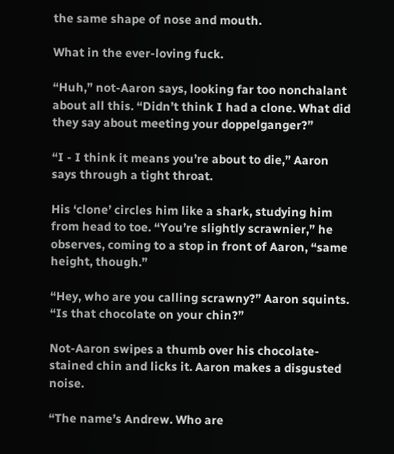the same shape of nose and mouth.

What in the ever-loving fuck.

“Huh,” not-Aaron says, looking far too nonchalant about all this. “Didn’t think I had a clone. What did they say about meeting your doppelganger?”

“I - I think it means you’re about to die,” Aaron says through a tight throat.

His ‘clone’ circles him like a shark, studying him from head to toe. “You’re slightly scrawnier,” he observes, coming to a stop in front of Aaron, “same height, though.”

“Hey, who are you calling scrawny?” Aaron squints. “Is that chocolate on your chin?”

Not-Aaron swipes a thumb over his chocolate-stained chin and licks it. Aaron makes a disgusted noise.

“The name’s Andrew. Who are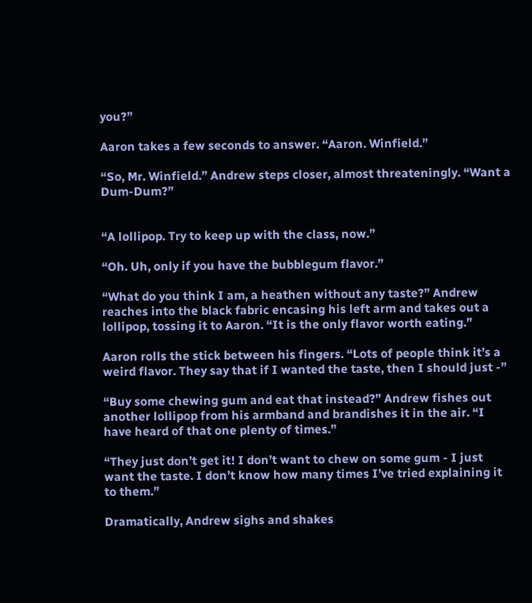you?”

Aaron takes a few seconds to answer. “Aaron. Winfield.”

“So, Mr. Winfield.” Andrew steps closer, almost threateningly. “Want a Dum-Dum?”


“A lollipop. Try to keep up with the class, now.”

“Oh. Uh, only if you have the bubblegum flavor.”

“What do you think I am, a heathen without any taste?” Andrew reaches into the black fabric encasing his left arm and takes out a lollipop, tossing it to Aaron. “It is the only flavor worth eating.”

Aaron rolls the stick between his fingers. “Lots of people think it’s a weird flavor. They say that if I wanted the taste, then I should just -”

“Buy some chewing gum and eat that instead?” Andrew fishes out another lollipop from his armband and brandishes it in the air. “I have heard of that one plenty of times.”

“They just don’t get it! I don’t want to chew on some gum - I just want the taste. I don’t know how many times I’ve tried explaining it to them.”

Dramatically, Andrew sighs and shakes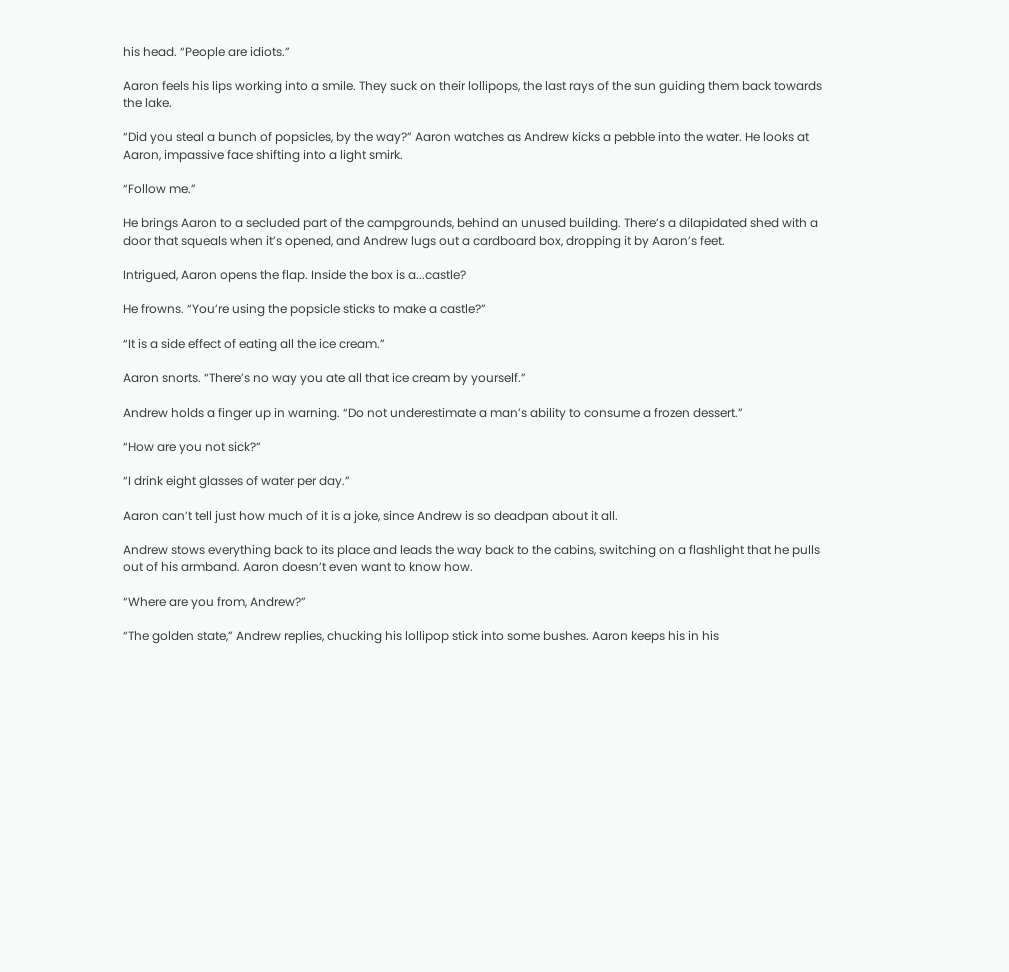his head. “People are idiots.”

Aaron feels his lips working into a smile. They suck on their lollipops, the last rays of the sun guiding them back towards the lake.

“Did you steal a bunch of popsicles, by the way?” Aaron watches as Andrew kicks a pebble into the water. He looks at Aaron, impassive face shifting into a light smirk.

“Follow me.”

He brings Aaron to a secluded part of the campgrounds, behind an unused building. There’s a dilapidated shed with a door that squeals when it’s opened, and Andrew lugs out a cardboard box, dropping it by Aaron’s feet.

Intrigued, Aaron opens the flap. Inside the box is a...castle?

He frowns. “You’re using the popsicle sticks to make a castle?”

“It is a side effect of eating all the ice cream.”

Aaron snorts. “There’s no way you ate all that ice cream by yourself.”

Andrew holds a finger up in warning. “Do not underestimate a man’s ability to consume a frozen dessert.”

“How are you not sick?”

“I drink eight glasses of water per day.”

Aaron can’t tell just how much of it is a joke, since Andrew is so deadpan about it all.

Andrew stows everything back to its place and leads the way back to the cabins, switching on a flashlight that he pulls out of his armband. Aaron doesn’t even want to know how.

“Where are you from, Andrew?”

“The golden state,” Andrew replies, chucking his lollipop stick into some bushes. Aaron keeps his in his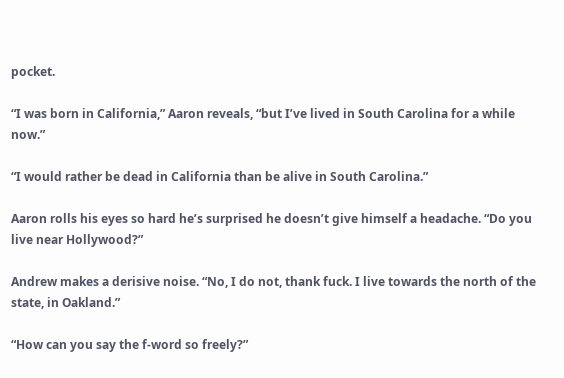pocket.

“I was born in California,” Aaron reveals, “but I’ve lived in South Carolina for a while now.”

“I would rather be dead in California than be alive in South Carolina.”

Aaron rolls his eyes so hard he’s surprised he doesn’t give himself a headache. “Do you live near Hollywood?”

Andrew makes a derisive noise. “No, I do not, thank fuck. I live towards the north of the state, in Oakland.”

“How can you say the f-word so freely?”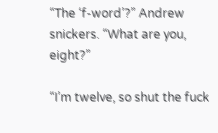“The ‘f-word’?” Andrew snickers. “What are you, eight?”

“I’m twelve, so shut the fuck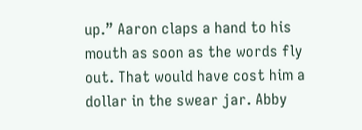up.” Aaron claps a hand to his mouth as soon as the words fly out. That would have cost him a dollar in the swear jar. Abby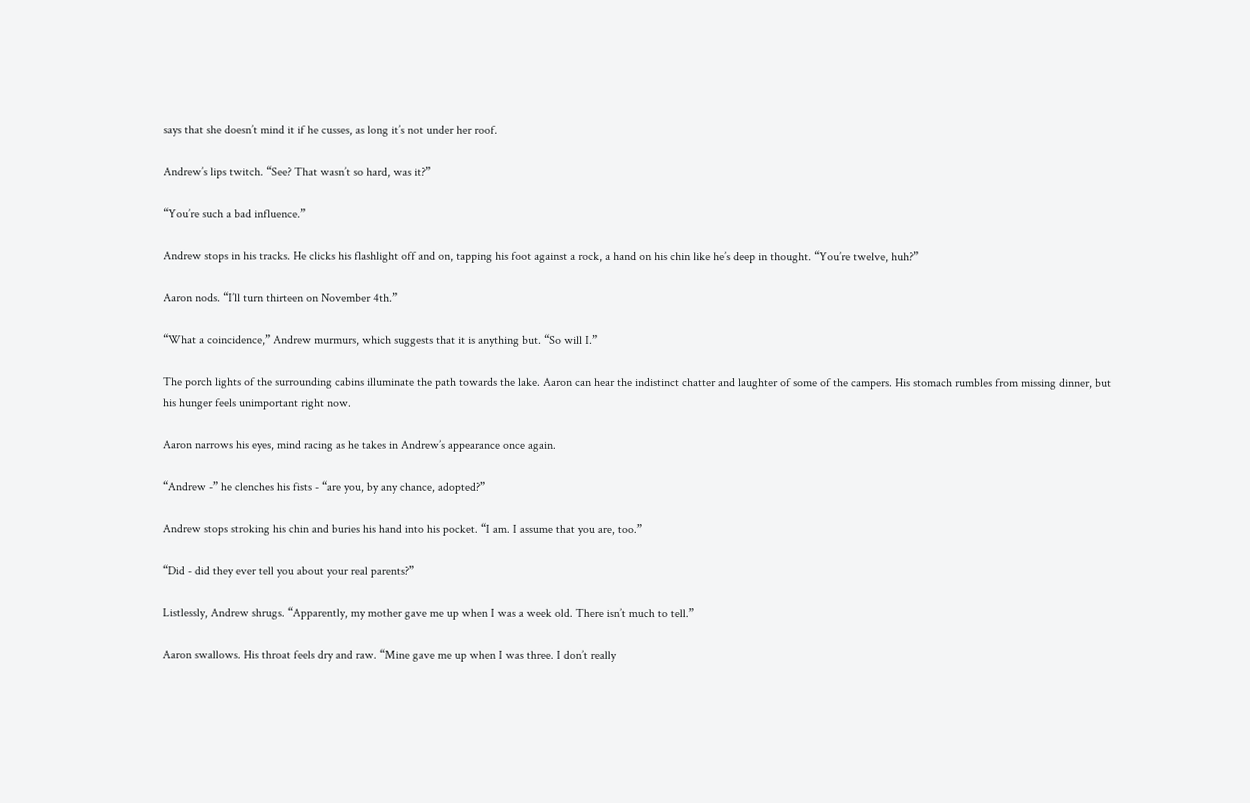says that she doesn’t mind it if he cusses, as long it’s not under her roof.

Andrew’s lips twitch. “See? That wasn’t so hard, was it?”

“You’re such a bad influence.”

Andrew stops in his tracks. He clicks his flashlight off and on, tapping his foot against a rock, a hand on his chin like he’s deep in thought. “You’re twelve, huh?”

Aaron nods. “I’ll turn thirteen on November 4th.”

“What a coincidence,” Andrew murmurs, which suggests that it is anything but. “So will I.”

The porch lights of the surrounding cabins illuminate the path towards the lake. Aaron can hear the indistinct chatter and laughter of some of the campers. His stomach rumbles from missing dinner, but his hunger feels unimportant right now.

Aaron narrows his eyes, mind racing as he takes in Andrew’s appearance once again.

“Andrew -” he clenches his fists - “are you, by any chance, adopted?”

Andrew stops stroking his chin and buries his hand into his pocket. “I am. I assume that you are, too.”

“Did - did they ever tell you about your real parents?”

Listlessly, Andrew shrugs. “Apparently, my mother gave me up when I was a week old. There isn’t much to tell.”

Aaron swallows. His throat feels dry and raw. “Mine gave me up when I was three. I don’t really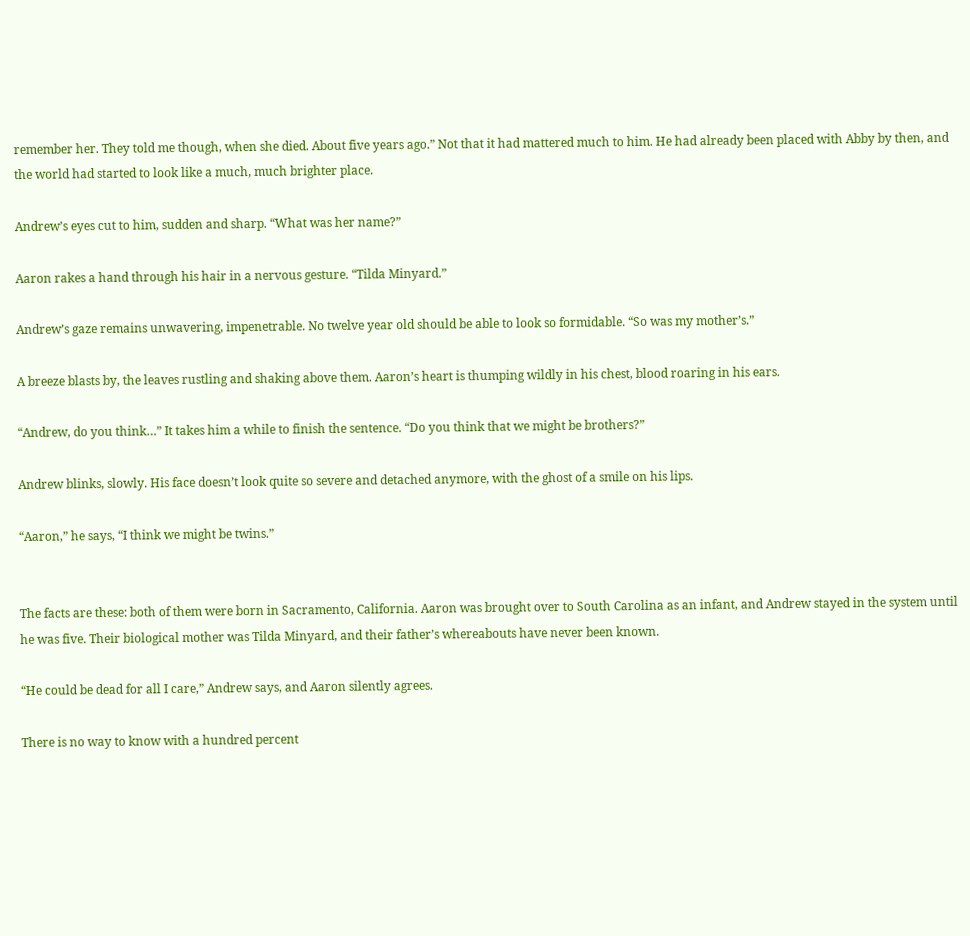remember her. They told me though, when she died. About five years ago.” Not that it had mattered much to him. He had already been placed with Abby by then, and the world had started to look like a much, much brighter place.

Andrew’s eyes cut to him, sudden and sharp. “What was her name?”

Aaron rakes a hand through his hair in a nervous gesture. “Tilda Minyard.”

Andrew’s gaze remains unwavering, impenetrable. No twelve year old should be able to look so formidable. “So was my mother’s.”

A breeze blasts by, the leaves rustling and shaking above them. Aaron’s heart is thumping wildly in his chest, blood roaring in his ears.

“Andrew, do you think…” It takes him a while to finish the sentence. “Do you think that we might be brothers?”

Andrew blinks, slowly. His face doesn’t look quite so severe and detached anymore, with the ghost of a smile on his lips.

“Aaron,” he says, “I think we might be twins.”


The facts are these: both of them were born in Sacramento, California. Aaron was brought over to South Carolina as an infant, and Andrew stayed in the system until he was five. Their biological mother was Tilda Minyard, and their father’s whereabouts have never been known.

“He could be dead for all I care,” Andrew says, and Aaron silently agrees.

There is no way to know with a hundred percent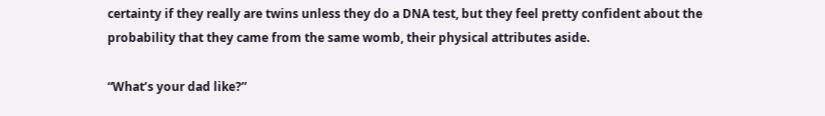certainty if they really are twins unless they do a DNA test, but they feel pretty confident about the probability that they came from the same womb, their physical attributes aside.

“What’s your dad like?”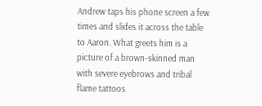Andrew taps his phone screen a few times and slides it across the table to Aaron. What greets him is a picture of a brown-skinned man with severe eyebrows and tribal flame tattoos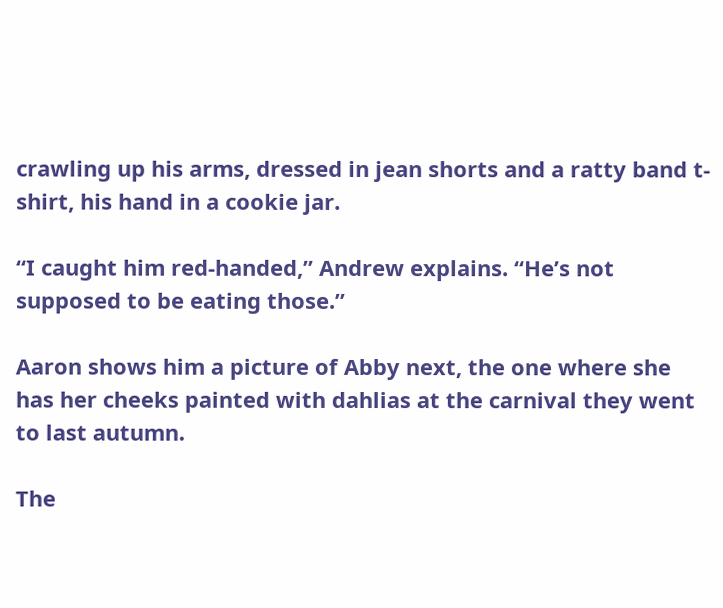crawling up his arms, dressed in jean shorts and a ratty band t-shirt, his hand in a cookie jar.

“I caught him red-handed,” Andrew explains. “He’s not supposed to be eating those.”

Aaron shows him a picture of Abby next, the one where she has her cheeks painted with dahlias at the carnival they went to last autumn.

The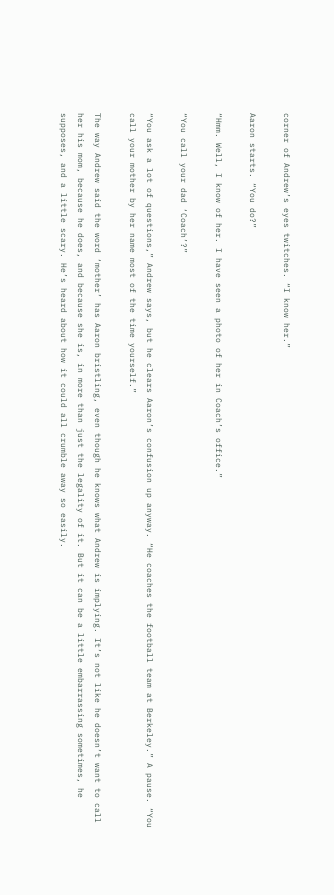corner of Andrew’s eyes twitches. “I know her.”

Aaron starts. “You do?”

“Hmm. Well, I know of her. I have seen a photo of her in Coach’s office.”

“You call your dad ‘Coach’?”

“You ask a lot of questions,” Andrew says, but he clears Aaron’s confusion up anyway. “He coaches the football team at Berkeley.” A pause. “You call your mother by her name most of the time yourself.”

The way Andrew said the word ‘mother’ has Aaron bristling, even though he knows what Andrew is implying. It’s not like he doesn’t want to call her his mom, because he does, and because she is, in more than just the legality of it. But it can be a little embarrassing sometimes, he supposes, and a little scary. He’s heard about how it could all crumble away so easily.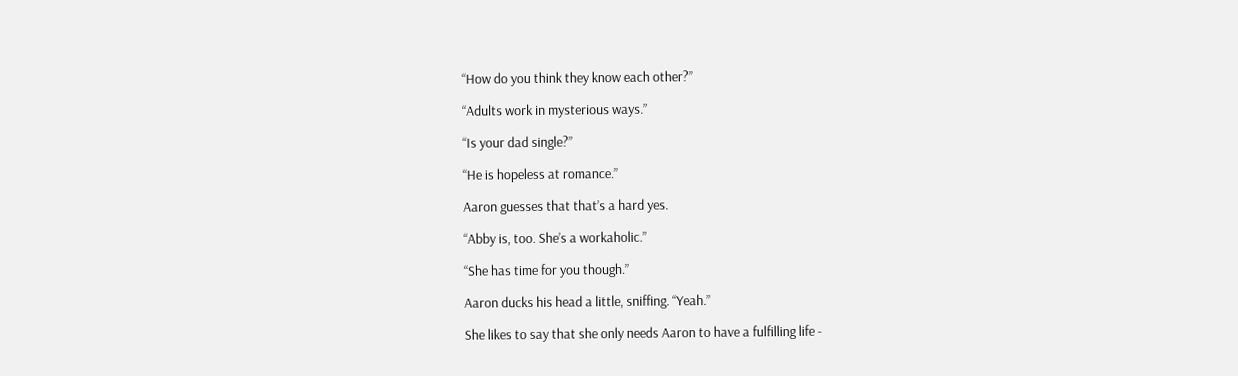“How do you think they know each other?”

“Adults work in mysterious ways.”

“Is your dad single?”

“He is hopeless at romance.”

Aaron guesses that that’s a hard yes.

“Abby is, too. She’s a workaholic.”

“She has time for you though.”

Aaron ducks his head a little, sniffing. “Yeah.”

She likes to say that she only needs Aaron to have a fulfilling life -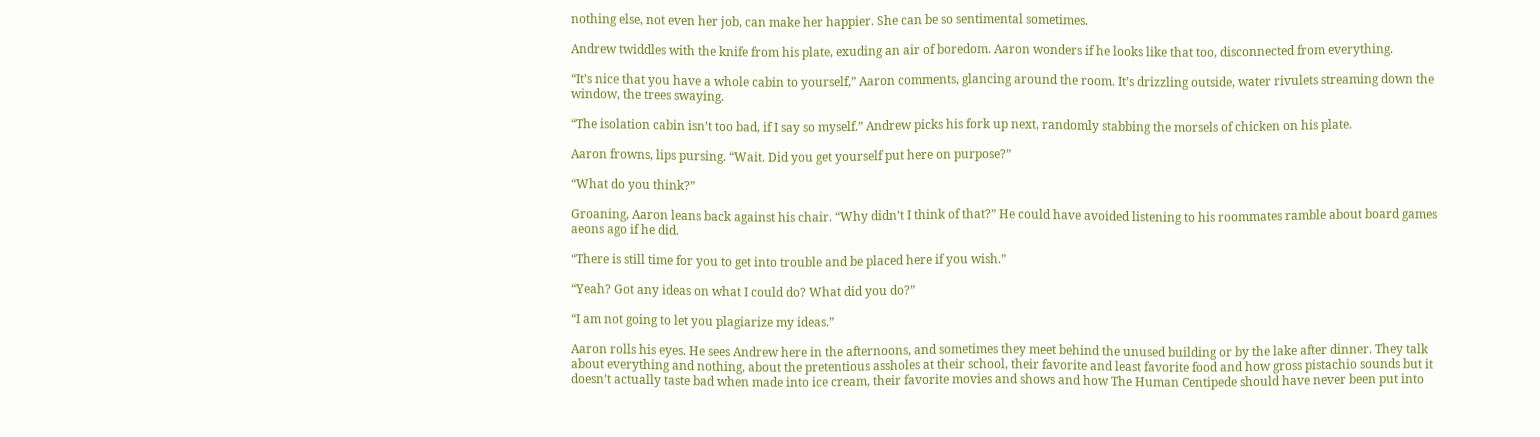nothing else, not even her job, can make her happier. She can be so sentimental sometimes.

Andrew twiddles with the knife from his plate, exuding an air of boredom. Aaron wonders if he looks like that too, disconnected from everything.

“It’s nice that you have a whole cabin to yourself,” Aaron comments, glancing around the room. It’s drizzling outside, water rivulets streaming down the window, the trees swaying.

“The isolation cabin isn’t too bad, if I say so myself.” Andrew picks his fork up next, randomly stabbing the morsels of chicken on his plate.

Aaron frowns, lips pursing. “Wait. Did you get yourself put here on purpose?”

“What do you think?”

Groaning, Aaron leans back against his chair. “Why didn’t I think of that?” He could have avoided listening to his roommates ramble about board games aeons ago if he did.

“There is still time for you to get into trouble and be placed here if you wish.”

“Yeah? Got any ideas on what I could do? What did you do?”

“I am not going to let you plagiarize my ideas.”

Aaron rolls his eyes. He sees Andrew here in the afternoons, and sometimes they meet behind the unused building or by the lake after dinner. They talk about everything and nothing, about the pretentious assholes at their school, their favorite and least favorite food and how gross pistachio sounds but it doesn’t actually taste bad when made into ice cream, their favorite movies and shows and how The Human Centipede should have never been put into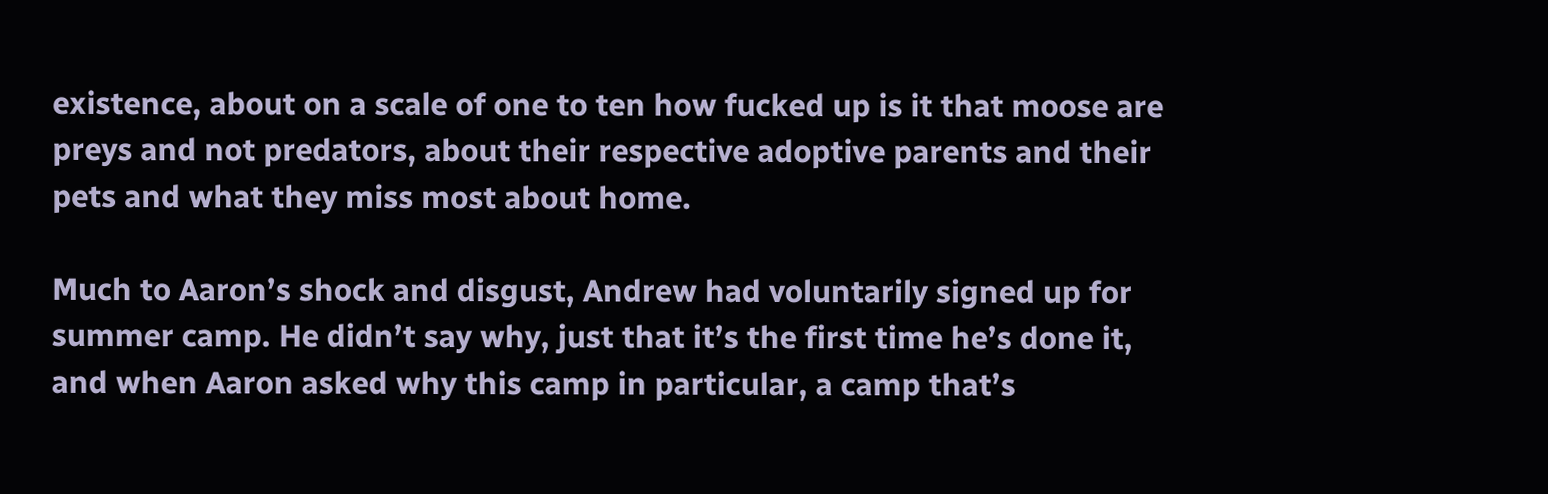existence, about on a scale of one to ten how fucked up is it that moose are preys and not predators, about their respective adoptive parents and their pets and what they miss most about home.

Much to Aaron’s shock and disgust, Andrew had voluntarily signed up for summer camp. He didn’t say why, just that it’s the first time he’s done it, and when Aaron asked why this camp in particular, a camp that’s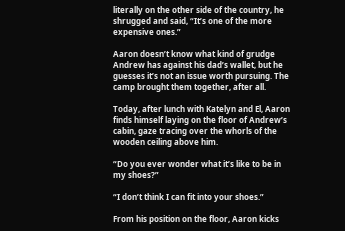literally on the other side of the country, he shrugged and said, “It’s one of the more expensive ones.”

Aaron doesn’t know what kind of grudge Andrew has against his dad’s wallet, but he guesses it’s not an issue worth pursuing. The camp brought them together, after all.

Today, after lunch with Katelyn and El, Aaron finds himself laying on the floor of Andrew’s cabin, gaze tracing over the whorls of the wooden ceiling above him.

“Do you ever wonder what it’s like to be in my shoes?”

“I don’t think I can fit into your shoes.”

From his position on the floor, Aaron kicks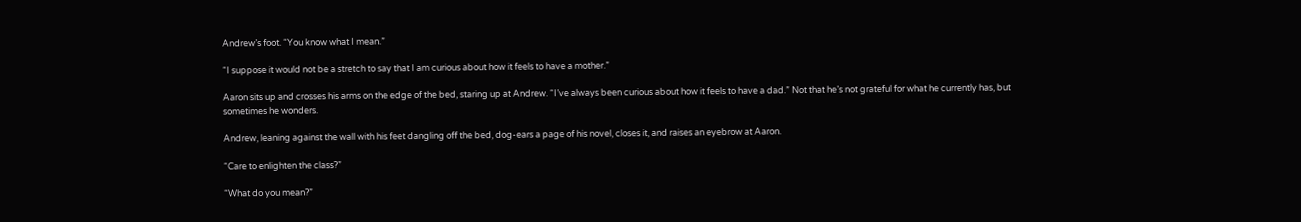Andrew’s foot. “You know what I mean.”

“I suppose it would not be a stretch to say that I am curious about how it feels to have a mother.”

Aaron sits up and crosses his arms on the edge of the bed, staring up at Andrew. “I’ve always been curious about how it feels to have a dad.” Not that he’s not grateful for what he currently has, but sometimes he wonders.

Andrew, leaning against the wall with his feet dangling off the bed, dog-ears a page of his novel, closes it, and raises an eyebrow at Aaron.

“Care to enlighten the class?”

“What do you mean?”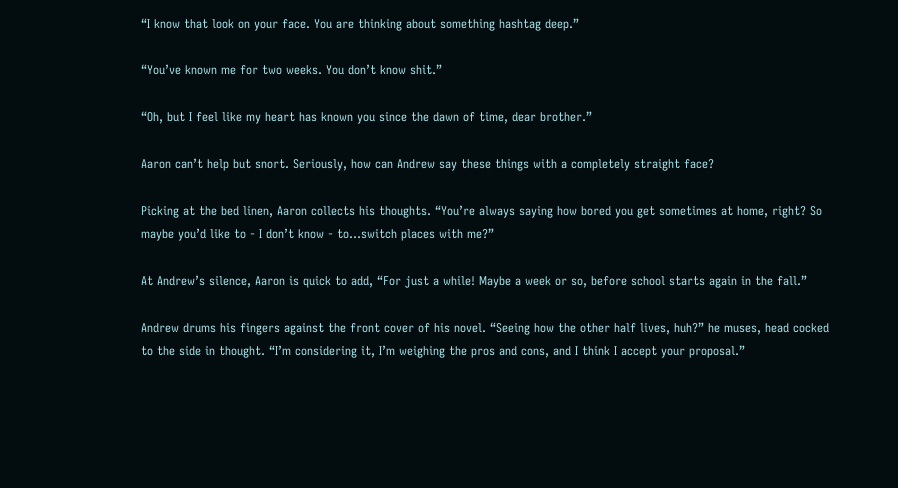“I know that look on your face. You are thinking about something hashtag deep.”

“You’ve known me for two weeks. You don’t know shit.”

“Oh, but I feel like my heart has known you since the dawn of time, dear brother.”

Aaron can’t help but snort. Seriously, how can Andrew say these things with a completely straight face?

Picking at the bed linen, Aaron collects his thoughts. “You’re always saying how bored you get sometimes at home, right? So maybe you’d like to - I don’t know - to...switch places with me?”

At Andrew’s silence, Aaron is quick to add, “For just a while! Maybe a week or so, before school starts again in the fall.”

Andrew drums his fingers against the front cover of his novel. “Seeing how the other half lives, huh?” he muses, head cocked to the side in thought. “I’m considering it, I’m weighing the pros and cons, and I think I accept your proposal.”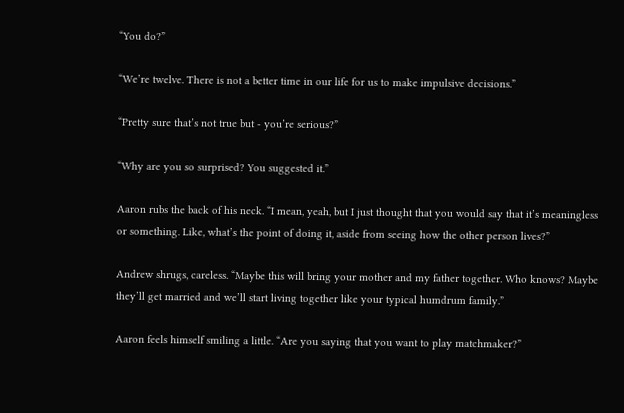“You do?”

“We’re twelve. There is not a better time in our life for us to make impulsive decisions.”

“Pretty sure that’s not true but - you’re serious?”

“Why are you so surprised? You suggested it.”

Aaron rubs the back of his neck. “I mean, yeah, but I just thought that you would say that it’s meaningless or something. Like, what’s the point of doing it, aside from seeing how the other person lives?”

Andrew shrugs, careless. “Maybe this will bring your mother and my father together. Who knows? Maybe they’ll get married and we’ll start living together like your typical humdrum family.”

Aaron feels himself smiling a little. “Are you saying that you want to play matchmaker?”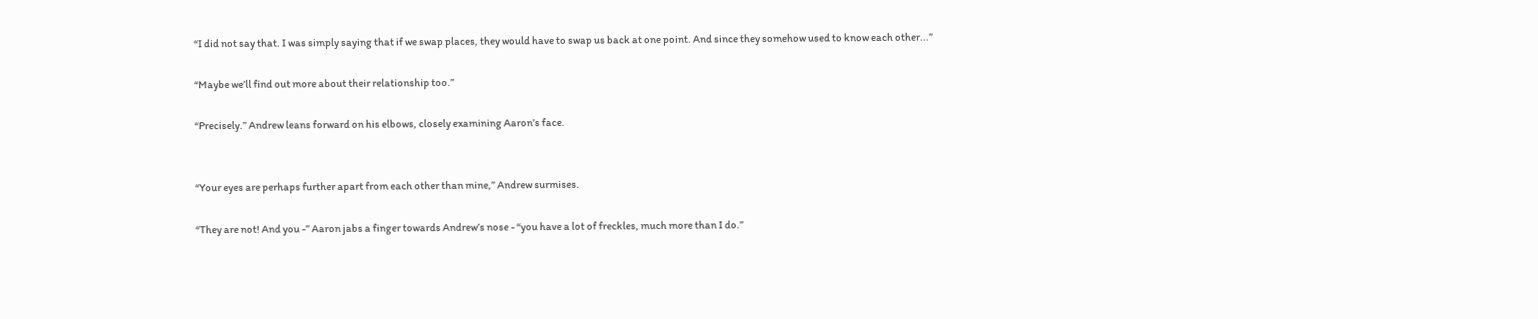“I did not say that. I was simply saying that if we swap places, they would have to swap us back at one point. And since they somehow used to know each other...”

“Maybe we’ll find out more about their relationship too.”

“Precisely.” Andrew leans forward on his elbows, closely examining Aaron’s face.


“Your eyes are perhaps further apart from each other than mine,” Andrew surmises.

“They are not! And you -” Aaron jabs a finger towards Andrew’s nose - “you have a lot of freckles, much more than I do.”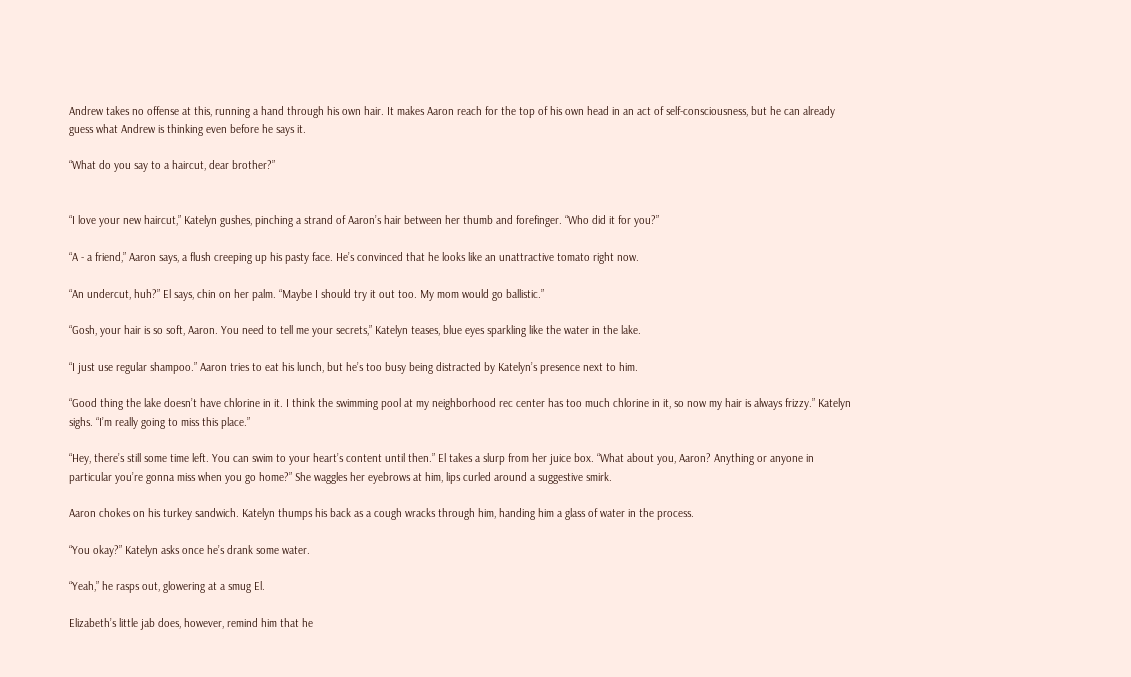Andrew takes no offense at this, running a hand through his own hair. It makes Aaron reach for the top of his own head in an act of self-consciousness, but he can already guess what Andrew is thinking even before he says it.

“What do you say to a haircut, dear brother?”


“I love your new haircut,” Katelyn gushes, pinching a strand of Aaron’s hair between her thumb and forefinger. “Who did it for you?”

“A - a friend,” Aaron says, a flush creeping up his pasty face. He’s convinced that he looks like an unattractive tomato right now.

“An undercut, huh?” El says, chin on her palm. “Maybe I should try it out too. My mom would go ballistic.”

“Gosh, your hair is so soft, Aaron. You need to tell me your secrets,” Katelyn teases, blue eyes sparkling like the water in the lake.

“I just use regular shampoo.” Aaron tries to eat his lunch, but he’s too busy being distracted by Katelyn’s presence next to him.

“Good thing the lake doesn’t have chlorine in it. I think the swimming pool at my neighborhood rec center has too much chlorine in it, so now my hair is always frizzy.” Katelyn sighs. “I’m really going to miss this place.”

“Hey, there’s still some time left. You can swim to your heart’s content until then.” El takes a slurp from her juice box. “What about you, Aaron? Anything or anyone in particular you’re gonna miss when you go home?” She waggles her eyebrows at him, lips curled around a suggestive smirk.

Aaron chokes on his turkey sandwich. Katelyn thumps his back as a cough wracks through him, handing him a glass of water in the process.

“You okay?” Katelyn asks once he’s drank some water.

“Yeah,” he rasps out, glowering at a smug El.

Elizabeth’s little jab does, however, remind him that he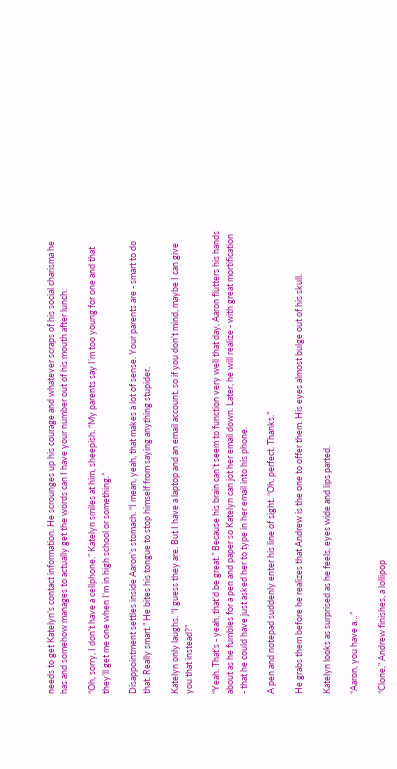needs to get Katelyn’s contact information. He scrounges up his courage and whatever scraps of his social charisma he has and somehow manages to actually get the words can I have your number out of his mouth after lunch.

“Oh, sorry, I don’t have a cellphone.” Katelyn smiles at him, sheepish. “My parents say I’m too young for one and that they’ll get me one when I’m in high school or something.”

Disappointment settles inside Aaron’s stomach. “I mean, yeah, that makes a lot of sense. Your parents are - smart to do that. Really smart.” He bites his tongue to stop himself from saying anything stupider.

Katelyn only laughs. “I guess they are. But I have a laptop and an email account, so if you don’t mind, maybe I can give you that instead?”

“Yeah. That’s - yeah, that’d be great.” Because his brain can’t seem to function very well that day, Aaron flutters his hands about as he fumbles for a pen and paper so Katelyn can jot her email down. Later, he will realize - with great mortification - that he could have just asked her to type in her email into his phone.

A pen and notepad suddenly enter his line of sight. “Oh, perfect. Thanks.”

He grabs them before he realizes that Andrew is the one to offer them. His eyes almost bulge out of his skull.

Katelyn looks as surprised as he feels, eyes wide and lips parted.

“Aaron, you have a…”

“Clone,” Andrew finishes, a lollipop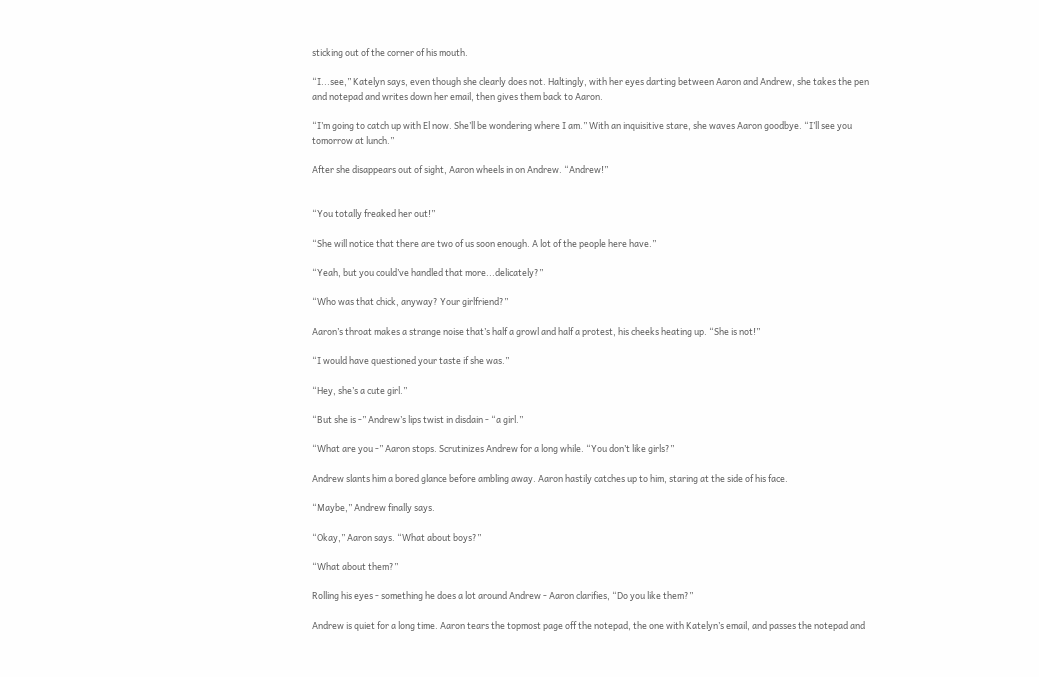sticking out of the corner of his mouth.

“I...see,” Katelyn says, even though she clearly does not. Haltingly, with her eyes darting between Aaron and Andrew, she takes the pen and notepad and writes down her email, then gives them back to Aaron.

“I’m going to catch up with El now. She’ll be wondering where I am.” With an inquisitive stare, she waves Aaron goodbye. “I’ll see you tomorrow at lunch.”

After she disappears out of sight, Aaron wheels in on Andrew. “Andrew!”


“You totally freaked her out!”

“She will notice that there are two of us soon enough. A lot of the people here have.”

“Yeah, but you could’ve handled that more...delicately?”

“Who was that chick, anyway? Your girlfriend?”

Aaron’s throat makes a strange noise that’s half a growl and half a protest, his cheeks heating up. “She is not!”

“I would have questioned your taste if she was.”

“Hey, she’s a cute girl.”

“But she is -” Andrew’s lips twist in disdain - “a girl.”

“What are you -” Aaron stops. Scrutinizes Andrew for a long while. “You don’t like girls?”

Andrew slants him a bored glance before ambling away. Aaron hastily catches up to him, staring at the side of his face.

“Maybe,” Andrew finally says.

“Okay,” Aaron says. “What about boys?”

“What about them?”

Rolling his eyes - something he does a lot around Andrew - Aaron clarifies, “Do you like them?”

Andrew is quiet for a long time. Aaron tears the topmost page off the notepad, the one with Katelyn’s email, and passes the notepad and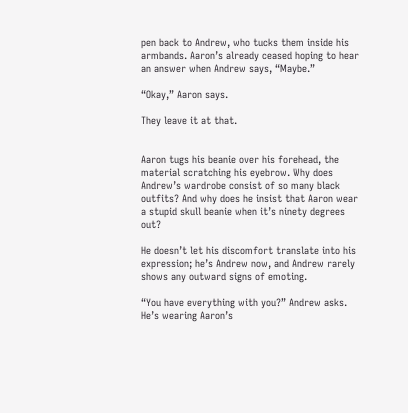pen back to Andrew, who tucks them inside his armbands. Aaron’s already ceased hoping to hear an answer when Andrew says, “Maybe.”

“Okay,” Aaron says.

They leave it at that.


Aaron tugs his beanie over his forehead, the material scratching his eyebrow. Why does Andrew’s wardrobe consist of so many black outfits? And why does he insist that Aaron wear a stupid skull beanie when it’s ninety degrees out?

He doesn’t let his discomfort translate into his expression; he’s Andrew now, and Andrew rarely shows any outward signs of emoting.

“You have everything with you?” Andrew asks. He’s wearing Aaron’s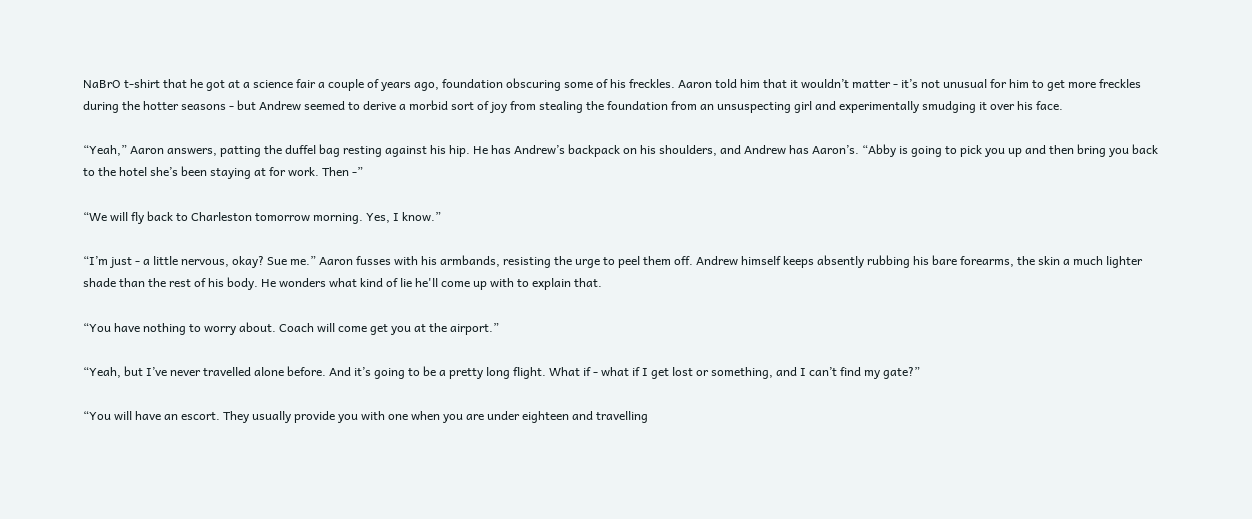NaBrO t-shirt that he got at a science fair a couple of years ago, foundation obscuring some of his freckles. Aaron told him that it wouldn’t matter - it’s not unusual for him to get more freckles during the hotter seasons - but Andrew seemed to derive a morbid sort of joy from stealing the foundation from an unsuspecting girl and experimentally smudging it over his face.

“Yeah,” Aaron answers, patting the duffel bag resting against his hip. He has Andrew’s backpack on his shoulders, and Andrew has Aaron’s. “Abby is going to pick you up and then bring you back to the hotel she’s been staying at for work. Then -”

“We will fly back to Charleston tomorrow morning. Yes, I know.”

“I’m just - a little nervous, okay? Sue me.” Aaron fusses with his armbands, resisting the urge to peel them off. Andrew himself keeps absently rubbing his bare forearms, the skin a much lighter shade than the rest of his body. He wonders what kind of lie he'll come up with to explain that.

“You have nothing to worry about. Coach will come get you at the airport.”

“Yeah, but I’ve never travelled alone before. And it’s going to be a pretty long flight. What if - what if I get lost or something, and I can’t find my gate?”

“You will have an escort. They usually provide you with one when you are under eighteen and travelling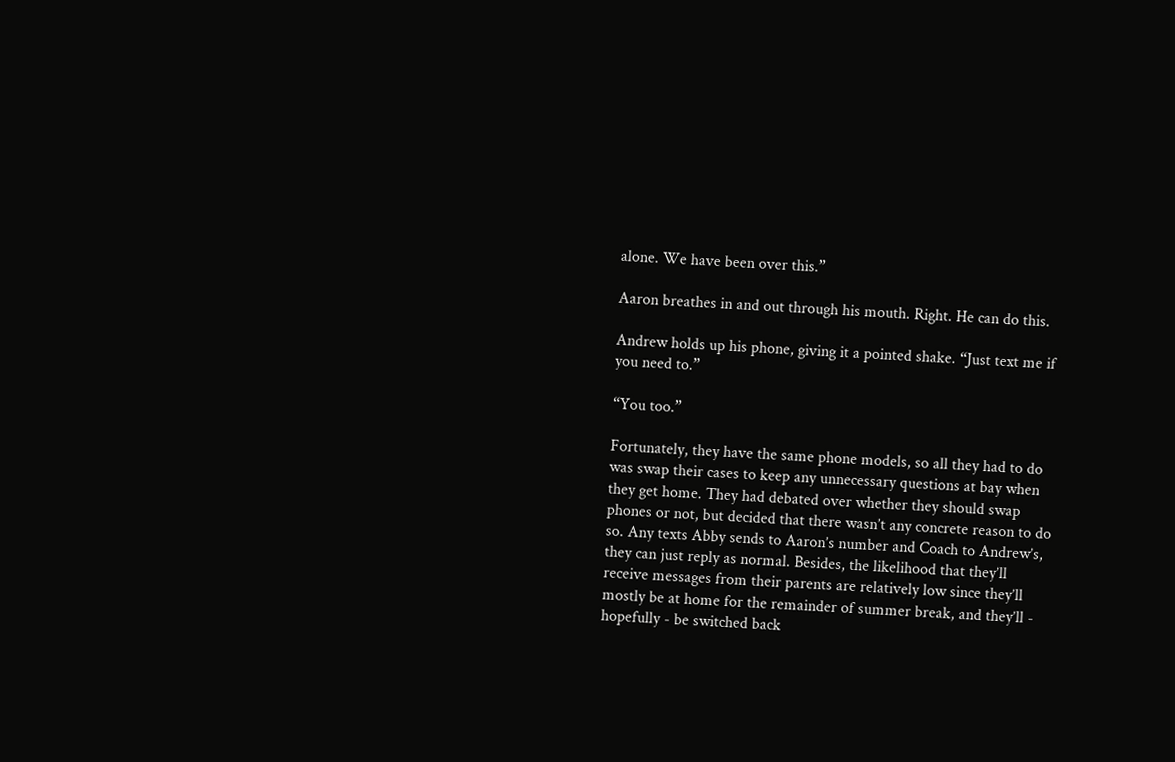alone. We have been over this.”

Aaron breathes in and out through his mouth. Right. He can do this.

Andrew holds up his phone, giving it a pointed shake. “Just text me if you need to.”

“You too.”

Fortunately, they have the same phone models, so all they had to do was swap their cases to keep any unnecessary questions at bay when they get home. They had debated over whether they should swap phones or not, but decided that there wasn’t any concrete reason to do so. Any texts Abby sends to Aaron’s number and Coach to Andrew’s, they can just reply as normal. Besides, the likelihood that they’ll receive messages from their parents are relatively low since they’ll mostly be at home for the remainder of summer break, and they’ll - hopefully - be switched back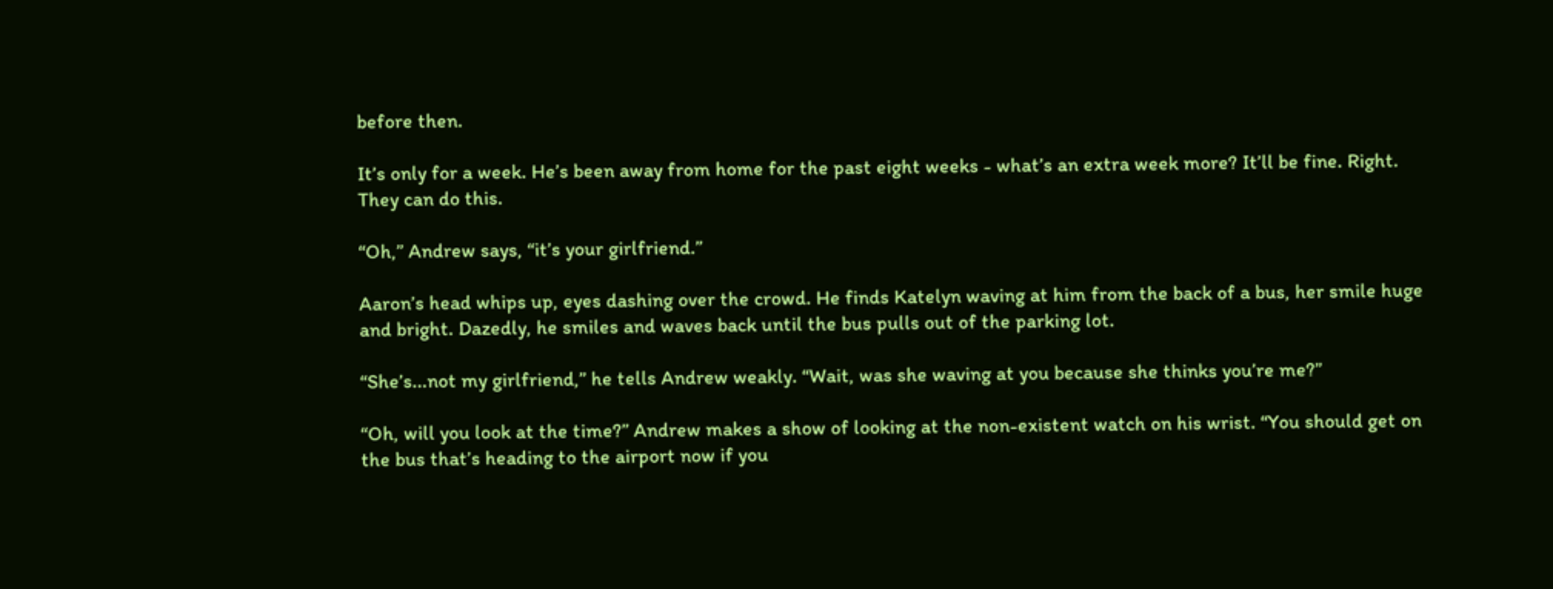before then.

It’s only for a week. He’s been away from home for the past eight weeks - what’s an extra week more? It’ll be fine. Right. They can do this.

“Oh,” Andrew says, “it’s your girlfriend.”

Aaron’s head whips up, eyes dashing over the crowd. He finds Katelyn waving at him from the back of a bus, her smile huge and bright. Dazedly, he smiles and waves back until the bus pulls out of the parking lot.

“She’s...not my girlfriend,” he tells Andrew weakly. “Wait, was she waving at you because she thinks you’re me?”

“Oh, will you look at the time?” Andrew makes a show of looking at the non-existent watch on his wrist. “You should get on the bus that’s heading to the airport now if you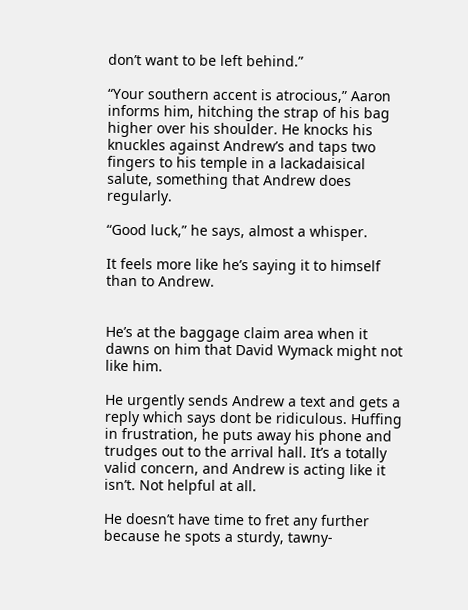don’t want to be left behind.”

“Your southern accent is atrocious,” Aaron informs him, hitching the strap of his bag higher over his shoulder. He knocks his knuckles against Andrew’s and taps two fingers to his temple in a lackadaisical salute, something that Andrew does regularly.

“Good luck,” he says, almost a whisper.

It feels more like he’s saying it to himself than to Andrew.


He’s at the baggage claim area when it dawns on him that David Wymack might not like him.

He urgently sends Andrew a text and gets a reply which says dont be ridiculous. Huffing in frustration, he puts away his phone and trudges out to the arrival hall. It’s a totally valid concern, and Andrew is acting like it isn’t. Not helpful at all.

He doesn’t have time to fret any further because he spots a sturdy, tawny-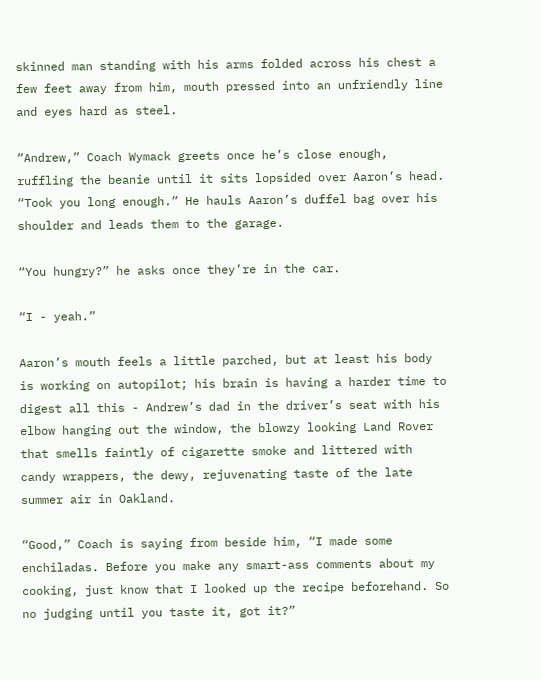skinned man standing with his arms folded across his chest a few feet away from him, mouth pressed into an unfriendly line and eyes hard as steel.

“Andrew,” Coach Wymack greets once he’s close enough, ruffling the beanie until it sits lopsided over Aaron’s head. “Took you long enough.” He hauls Aaron’s duffel bag over his shoulder and leads them to the garage.

“You hungry?” he asks once they’re in the car.

“I - yeah.”

Aaron’s mouth feels a little parched, but at least his body is working on autopilot; his brain is having a harder time to digest all this - Andrew’s dad in the driver’s seat with his elbow hanging out the window, the blowzy looking Land Rover that smells faintly of cigarette smoke and littered with candy wrappers, the dewy, rejuvenating taste of the late summer air in Oakland.

“Good,” Coach is saying from beside him, “I made some enchiladas. Before you make any smart-ass comments about my cooking, just know that I looked up the recipe beforehand. So no judging until you taste it, got it?”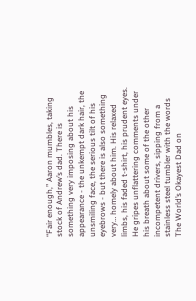“Fair enough,” Aaron mumbles, taking stock of Andrew’s dad. There is something very imposing about his appearance - the unkempt dark hair, the unsmiling face, the serious tilt of his eyebrows - but there is also something very… homely about him. His relaxed limbs, his faded t-shirt, his prudent eyes. He gripes unflattering comments under his breath about some of the other incompetent drivers, sipping from a stainless steel tumbler with the words The World’s Okayest Dad on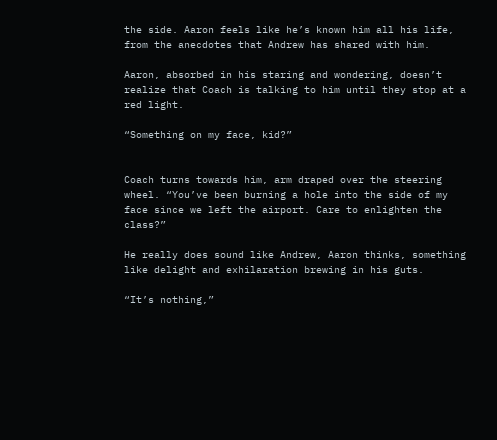the side. Aaron feels like he’s known him all his life, from the anecdotes that Andrew has shared with him.

Aaron, absorbed in his staring and wondering, doesn’t realize that Coach is talking to him until they stop at a red light.

“Something on my face, kid?”


Coach turns towards him, arm draped over the steering wheel. “You’ve been burning a hole into the side of my face since we left the airport. Care to enlighten the class?”

He really does sound like Andrew, Aaron thinks, something like delight and exhilaration brewing in his guts.

“It’s nothing,”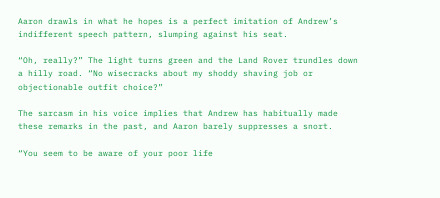Aaron drawls in what he hopes is a perfect imitation of Andrew’s indifferent speech pattern, slumping against his seat.

“Oh, really?” The light turns green and the Land Rover trundles down a hilly road. “No wisecracks about my shoddy shaving job or objectionable outfit choice?”

The sarcasm in his voice implies that Andrew has habitually made these remarks in the past, and Aaron barely suppresses a snort.

“You seem to be aware of your poor life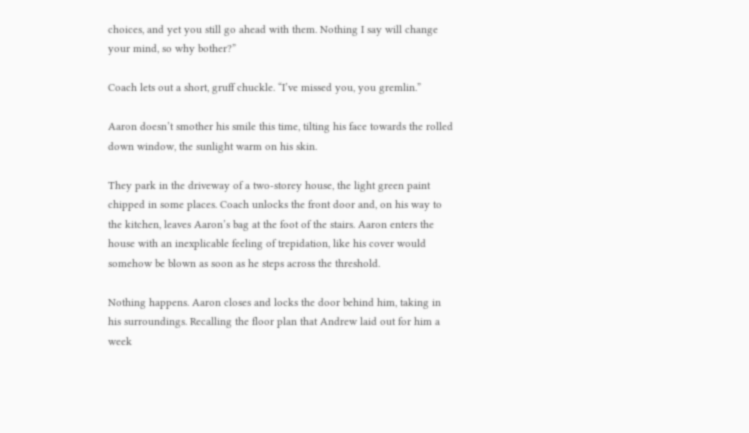choices, and yet you still go ahead with them. Nothing I say will change your mind, so why bother?”

Coach lets out a short, gruff chuckle. “I’ve missed you, you gremlin.”

Aaron doesn’t smother his smile this time, tilting his face towards the rolled down window, the sunlight warm on his skin.

They park in the driveway of a two-storey house, the light green paint chipped in some places. Coach unlocks the front door and, on his way to the kitchen, leaves Aaron’s bag at the foot of the stairs. Aaron enters the house with an inexplicable feeling of trepidation, like his cover would somehow be blown as soon as he steps across the threshold.

Nothing happens. Aaron closes and locks the door behind him, taking in his surroundings. Recalling the floor plan that Andrew laid out for him a week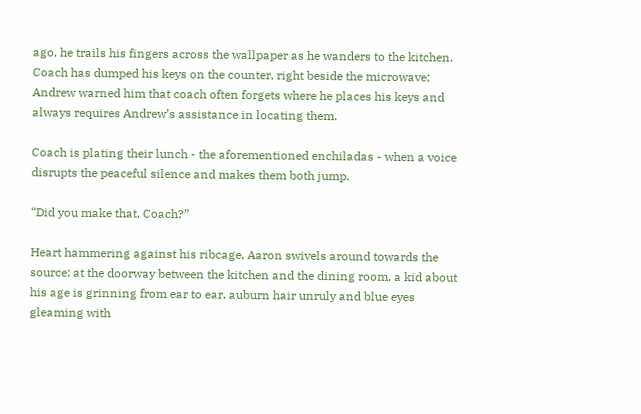ago, he trails his fingers across the wallpaper as he wanders to the kitchen. Coach has dumped his keys on the counter, right beside the microwave; Andrew warned him that coach often forgets where he places his keys and always requires Andrew’s assistance in locating them.

Coach is plating their lunch - the aforementioned enchiladas - when a voice disrupts the peaceful silence and makes them both jump.

“Did you make that, Coach?”

Heart hammering against his ribcage, Aaron swivels around towards the source: at the doorway between the kitchen and the dining room, a kid about his age is grinning from ear to ear, auburn hair unruly and blue eyes gleaming with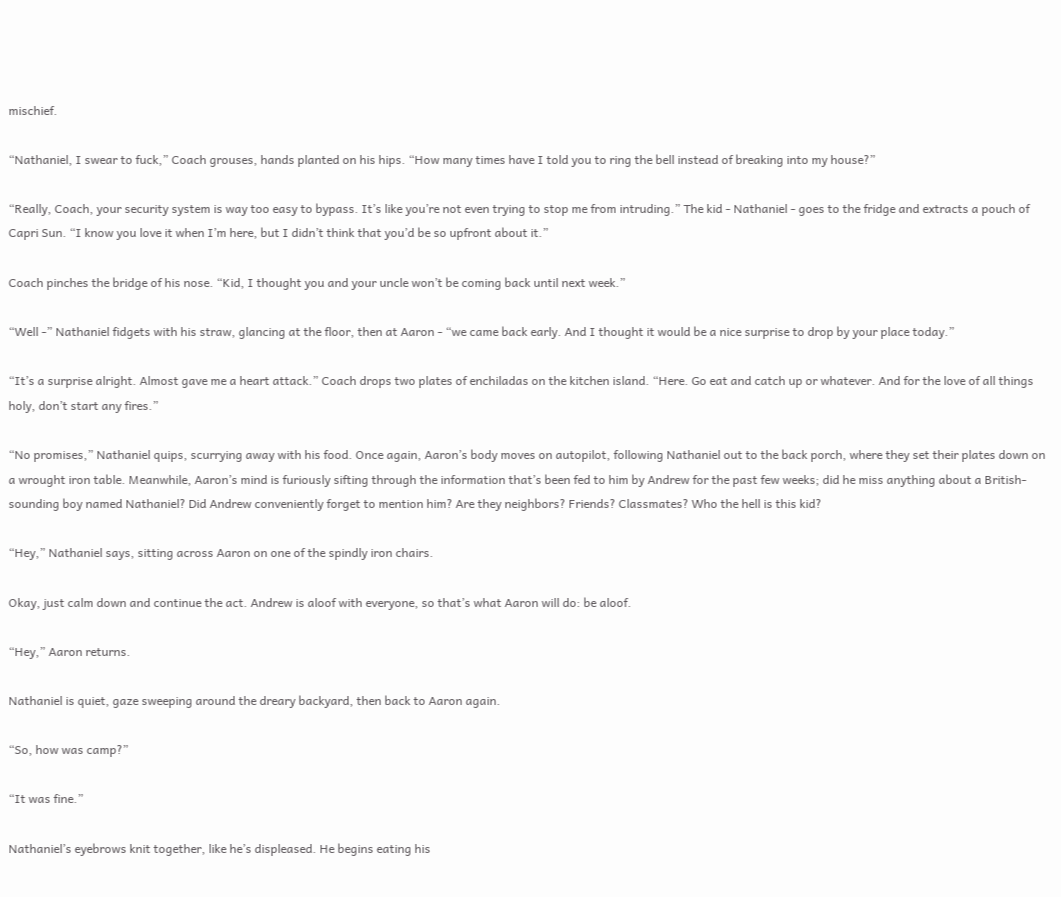mischief.

“Nathaniel, I swear to fuck,” Coach grouses, hands planted on his hips. “How many times have I told you to ring the bell instead of breaking into my house?”

“Really, Coach, your security system is way too easy to bypass. It’s like you’re not even trying to stop me from intruding.” The kid - Nathaniel - goes to the fridge and extracts a pouch of Capri Sun. “I know you love it when I’m here, but I didn’t think that you’d be so upfront about it.”

Coach pinches the bridge of his nose. “Kid, I thought you and your uncle won’t be coming back until next week.”

“Well -” Nathaniel fidgets with his straw, glancing at the floor, then at Aaron - “we came back early. And I thought it would be a nice surprise to drop by your place today.”

“It’s a surprise alright. Almost gave me a heart attack.” Coach drops two plates of enchiladas on the kitchen island. “Here. Go eat and catch up or whatever. And for the love of all things holy, don’t start any fires.”

“No promises,” Nathaniel quips, scurrying away with his food. Once again, Aaron’s body moves on autopilot, following Nathaniel out to the back porch, where they set their plates down on a wrought iron table. Meanwhile, Aaron’s mind is furiously sifting through the information that’s been fed to him by Andrew for the past few weeks; did he miss anything about a British-sounding boy named Nathaniel? Did Andrew conveniently forget to mention him? Are they neighbors? Friends? Classmates? Who the hell is this kid?

“Hey,” Nathaniel says, sitting across Aaron on one of the spindly iron chairs.

Okay, just calm down and continue the act. Andrew is aloof with everyone, so that’s what Aaron will do: be aloof.

“Hey,” Aaron returns.

Nathaniel is quiet, gaze sweeping around the dreary backyard, then back to Aaron again.

“So, how was camp?”

“It was fine.”

Nathaniel’s eyebrows knit together, like he’s displeased. He begins eating his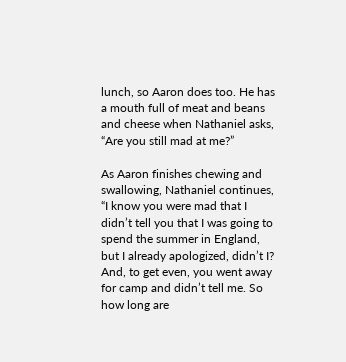lunch, so Aaron does too. He has a mouth full of meat and beans and cheese when Nathaniel asks, “Are you still mad at me?”

As Aaron finishes chewing and swallowing, Nathaniel continues, “I know you were mad that I didn’t tell you that I was going to spend the summer in England, but I already apologized, didn’t I? And, to get even, you went away for camp and didn’t tell me. So how long are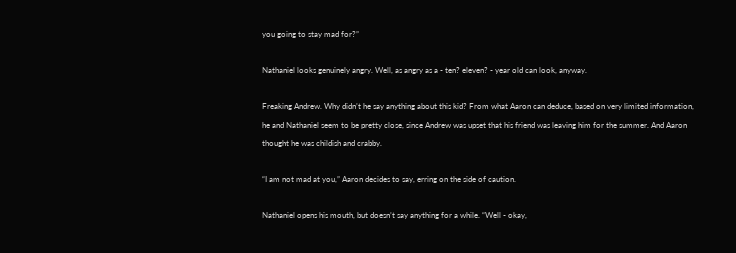you going to stay mad for?”

Nathaniel looks genuinely angry. Well, as angry as a - ten? eleven? - year old can look, anyway.

Freaking Andrew. Why didn’t he say anything about this kid? From what Aaron can deduce, based on very limited information, he and Nathaniel seem to be pretty close, since Andrew was upset that his friend was leaving him for the summer. And Aaron thought he was childish and crabby.

“I am not mad at you,” Aaron decides to say, erring on the side of caution.

Nathaniel opens his mouth, but doesn’t say anything for a while. “Well - okay,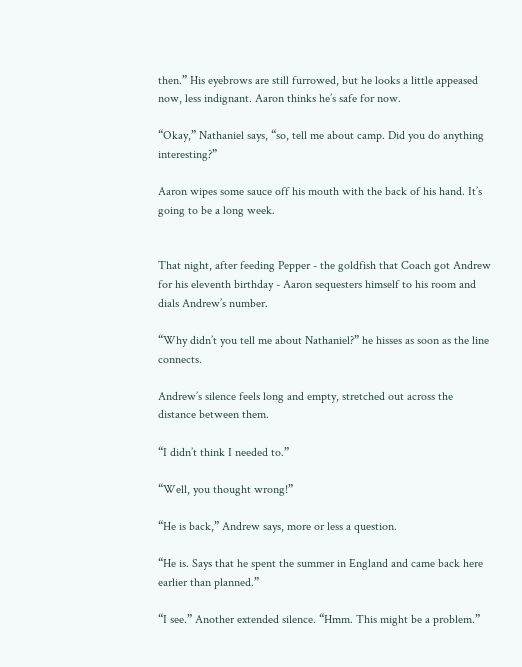then.” His eyebrows are still furrowed, but he looks a little appeased now, less indignant. Aaron thinks he’s safe for now.

“Okay,” Nathaniel says, “so, tell me about camp. Did you do anything interesting?”

Aaron wipes some sauce off his mouth with the back of his hand. It’s going to be a long week.


That night, after feeding Pepper - the goldfish that Coach got Andrew for his eleventh birthday - Aaron sequesters himself to his room and dials Andrew’s number.

“Why didn’t you tell me about Nathaniel?” he hisses as soon as the line connects.

Andrew’s silence feels long and empty, stretched out across the distance between them.

“I didn’t think I needed to.”

“Well, you thought wrong!”

“He is back,” Andrew says, more or less a question.

“He is. Says that he spent the summer in England and came back here earlier than planned.”

“I see.” Another extended silence. “Hmm. This might be a problem.”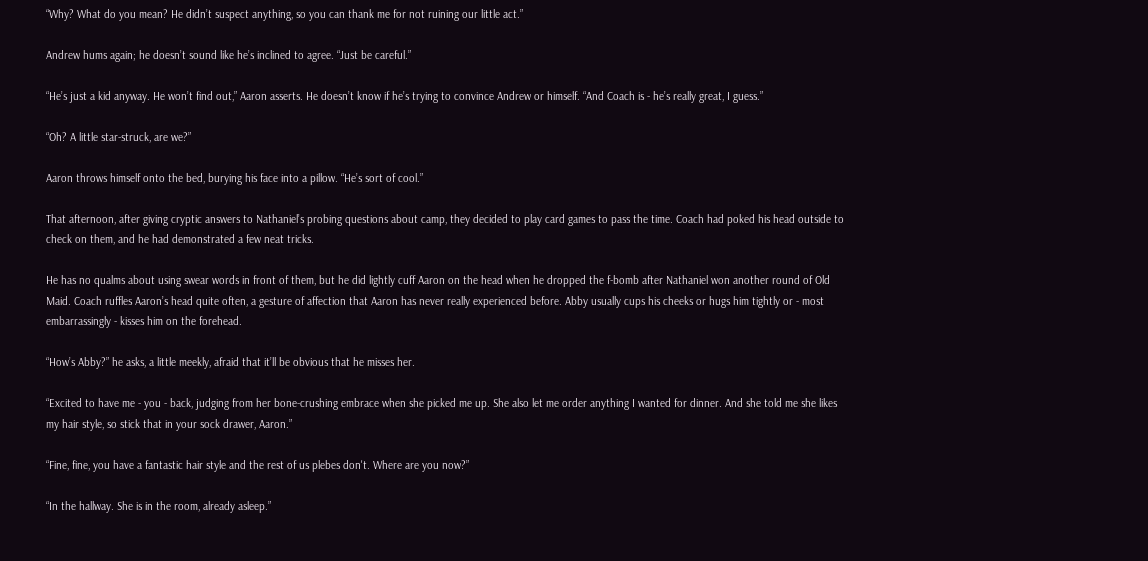“Why? What do you mean? He didn’t suspect anything, so you can thank me for not ruining our little act.”

Andrew hums again; he doesn’t sound like he’s inclined to agree. “Just be careful.”

“He’s just a kid anyway. He won’t find out,” Aaron asserts. He doesn’t know if he’s trying to convince Andrew or himself. “And Coach is - he’s really great, I guess.”

“Oh? A little star-struck, are we?”

Aaron throws himself onto the bed, burying his face into a pillow. “He’s sort of cool.”

That afternoon, after giving cryptic answers to Nathaniel’s probing questions about camp, they decided to play card games to pass the time. Coach had poked his head outside to check on them, and he had demonstrated a few neat tricks.

He has no qualms about using swear words in front of them, but he did lightly cuff Aaron on the head when he dropped the f-bomb after Nathaniel won another round of Old Maid. Coach ruffles Aaron’s head quite often, a gesture of affection that Aaron has never really experienced before. Abby usually cups his cheeks or hugs him tightly or - most embarrassingly - kisses him on the forehead.

“How’s Abby?” he asks, a little meekly, afraid that it’ll be obvious that he misses her.

“Excited to have me - you - back, judging from her bone-crushing embrace when she picked me up. She also let me order anything I wanted for dinner. And she told me she likes my hair style, so stick that in your sock drawer, Aaron.”

“Fine, fine, you have a fantastic hair style and the rest of us plebes don't. Where are you now?”

“In the hallway. She is in the room, already asleep.”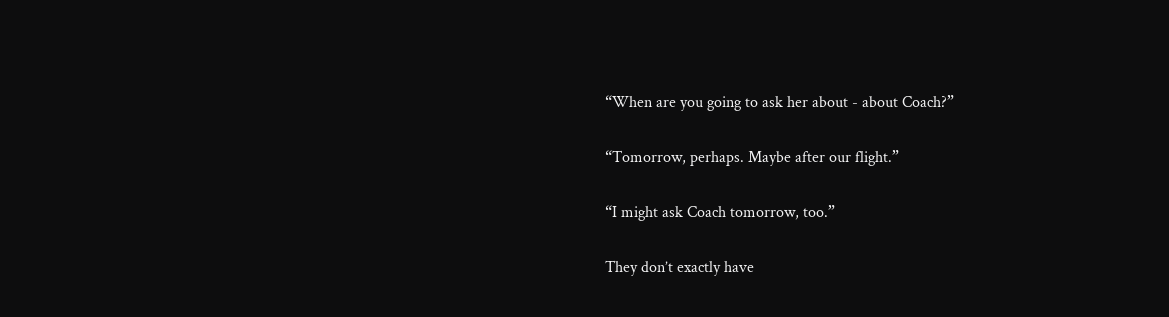“When are you going to ask her about - about Coach?”

“Tomorrow, perhaps. Maybe after our flight.”

“I might ask Coach tomorrow, too.”

They don’t exactly have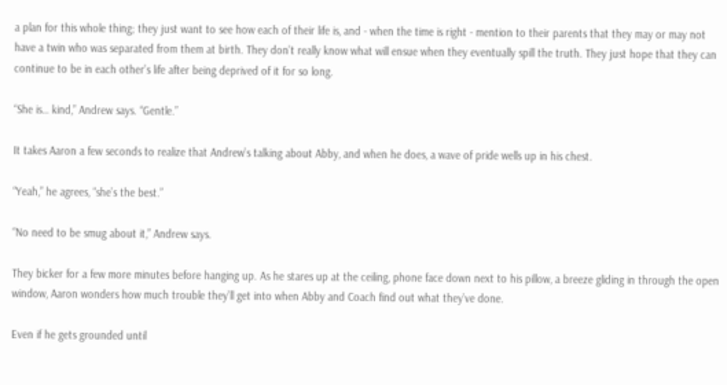a plan for this whole thing; they just want to see how each of their life is, and - when the time is right - mention to their parents that they may or may not have a twin who was separated from them at birth. They don’t really know what will ensue when they eventually spill the truth. They just hope that they can continue to be in each other’s life after being deprived of it for so long.

“She is… kind,” Andrew says. “Gentle.”

It takes Aaron a few seconds to realize that Andrew’s talking about Abby, and when he does, a wave of pride wells up in his chest.

“Yeah,” he agrees, “she’s the best.”

“No need to be smug about it,” Andrew says.

They bicker for a few more minutes before hanging up. As he stares up at the ceiling, phone face down next to his pillow, a breeze gliding in through the open window, Aaron wonders how much trouble they’ll get into when Abby and Coach find out what they’ve done.

Even if he gets grounded until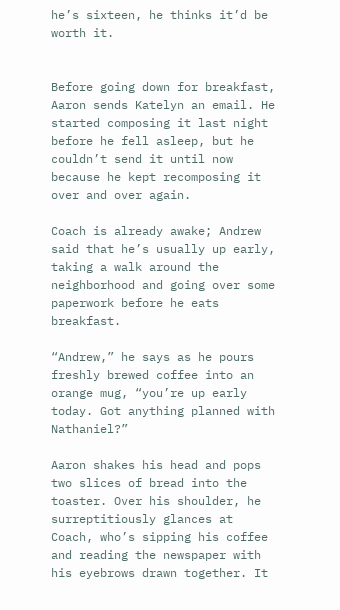he’s sixteen, he thinks it’d be worth it.


Before going down for breakfast, Aaron sends Katelyn an email. He started composing it last night before he fell asleep, but he couldn’t send it until now because he kept recomposing it over and over again.

Coach is already awake; Andrew said that he’s usually up early, taking a walk around the neighborhood and going over some paperwork before he eats breakfast.

“Andrew,” he says as he pours freshly brewed coffee into an orange mug, “you’re up early today. Got anything planned with Nathaniel?”

Aaron shakes his head and pops two slices of bread into the toaster. Over his shoulder, he surreptitiously glances at Coach, who’s sipping his coffee and reading the newspaper with his eyebrows drawn together. It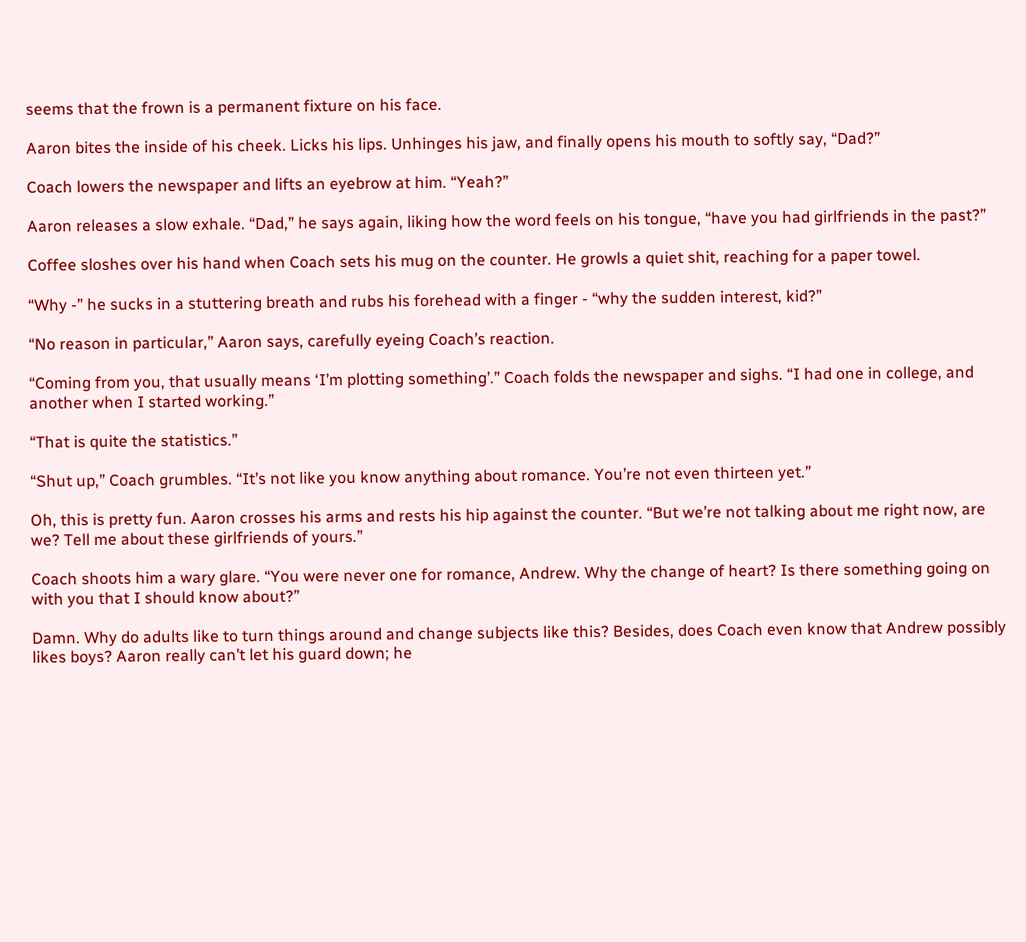seems that the frown is a permanent fixture on his face.

Aaron bites the inside of his cheek. Licks his lips. Unhinges his jaw, and finally opens his mouth to softly say, “Dad?”

Coach lowers the newspaper and lifts an eyebrow at him. “Yeah?”

Aaron releases a slow exhale. “Dad,” he says again, liking how the word feels on his tongue, “have you had girlfriends in the past?”

Coffee sloshes over his hand when Coach sets his mug on the counter. He growls a quiet shit, reaching for a paper towel.

“Why -” he sucks in a stuttering breath and rubs his forehead with a finger - “why the sudden interest, kid?”

“No reason in particular,” Aaron says, carefully eyeing Coach’s reaction.

“Coming from you, that usually means ‘I’m plotting something’.” Coach folds the newspaper and sighs. “I had one in college, and another when I started working.”

“That is quite the statistics.”

“Shut up,” Coach grumbles. “It’s not like you know anything about romance. You’re not even thirteen yet.”

Oh, this is pretty fun. Aaron crosses his arms and rests his hip against the counter. “But we’re not talking about me right now, are we? Tell me about these girlfriends of yours.”

Coach shoots him a wary glare. “You were never one for romance, Andrew. Why the change of heart? Is there something going on with you that I should know about?”

Damn. Why do adults like to turn things around and change subjects like this? Besides, does Coach even know that Andrew possibly likes boys? Aaron really can’t let his guard down; he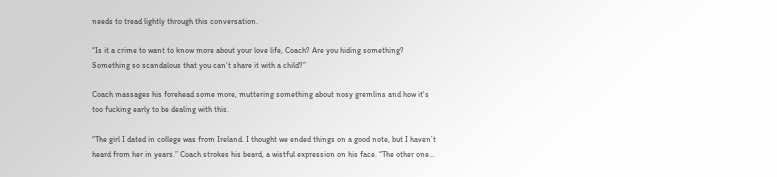needs to tread lightly through this conversation.

“Is it a crime to want to know more about your love life, Coach? Are you hiding something? Something so scandalous that you can’t share it with a child?”

Coach massages his forehead some more, muttering something about nosy gremlins and how it's too fucking early to be dealing with this.

“The girl I dated in college was from Ireland. I thought we ended things on a good note, but I haven’t heard from her in years.” Coach strokes his beard, a wistful expression on his face. “The other one…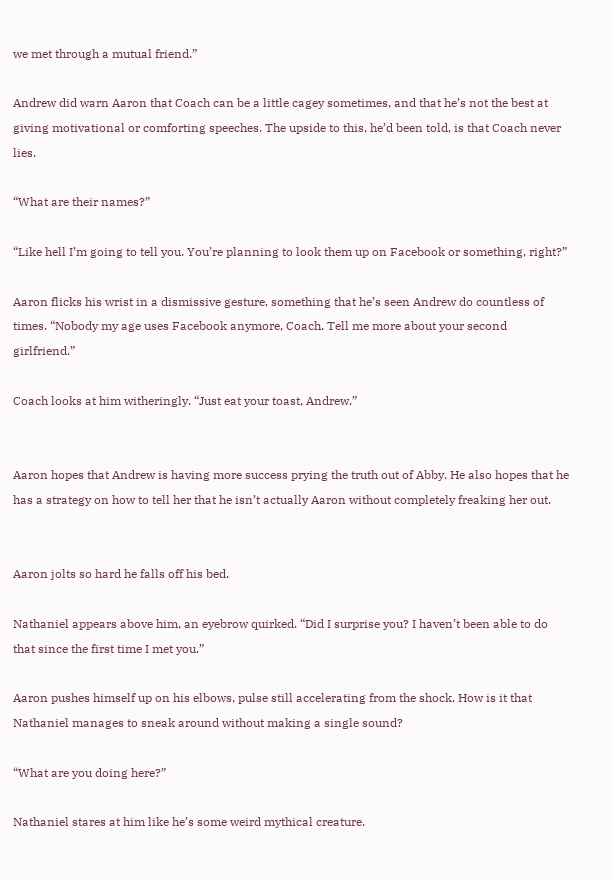we met through a mutual friend.”

Andrew did warn Aaron that Coach can be a little cagey sometimes, and that he’s not the best at giving motivational or comforting speeches. The upside to this, he’d been told, is that Coach never lies.

“What are their names?”

“Like hell I’m going to tell you. You’re planning to look them up on Facebook or something, right?”

Aaron flicks his wrist in a dismissive gesture, something that he’s seen Andrew do countless of times. “Nobody my age uses Facebook anymore, Coach. Tell me more about your second girlfriend.”

Coach looks at him witheringly. “Just eat your toast, Andrew.”


Aaron hopes that Andrew is having more success prying the truth out of Abby. He also hopes that he has a strategy on how to tell her that he isn’t actually Aaron without completely freaking her out.


Aaron jolts so hard he falls off his bed.

Nathaniel appears above him, an eyebrow quirked. “Did I surprise you? I haven’t been able to do that since the first time I met you.”

Aaron pushes himself up on his elbows, pulse still accelerating from the shock. How is it that Nathaniel manages to sneak around without making a single sound?

“What are you doing here?”

Nathaniel stares at him like he’s some weird mythical creature.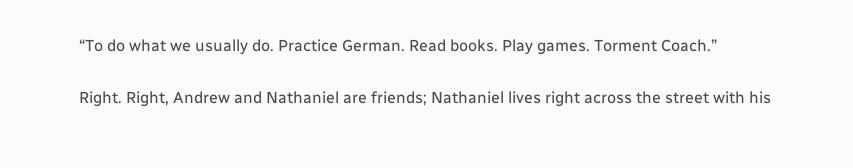“To do what we usually do. Practice German. Read books. Play games. Torment Coach.”

Right. Right, Andrew and Nathaniel are friends; Nathaniel lives right across the street with his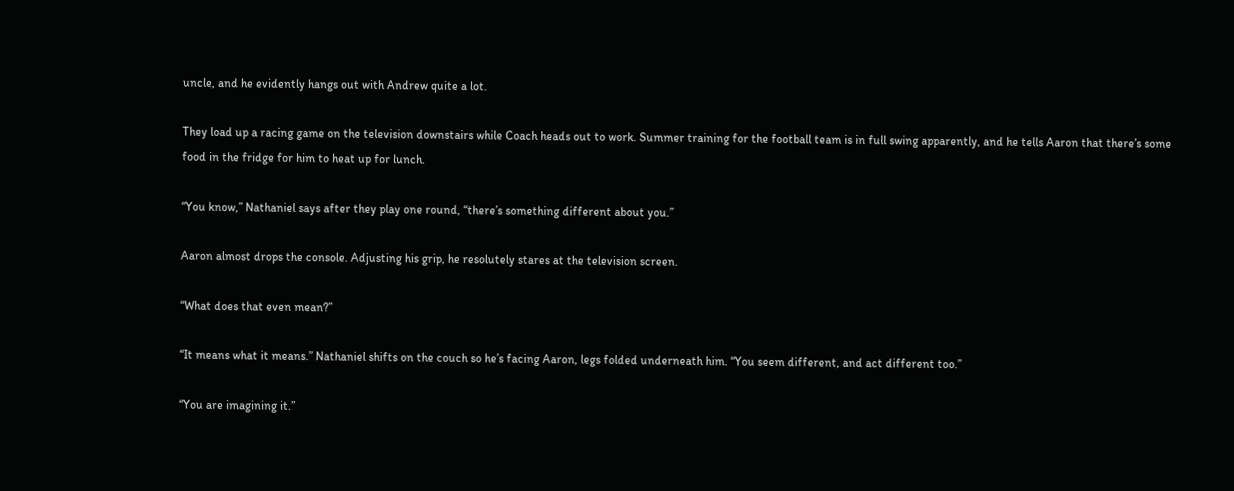uncle, and he evidently hangs out with Andrew quite a lot.

They load up a racing game on the television downstairs while Coach heads out to work. Summer training for the football team is in full swing apparently, and he tells Aaron that there’s some food in the fridge for him to heat up for lunch.

“You know,” Nathaniel says after they play one round, “there’s something different about you.”

Aaron almost drops the console. Adjusting his grip, he resolutely stares at the television screen.

“What does that even mean?”

“It means what it means.” Nathaniel shifts on the couch so he’s facing Aaron, legs folded underneath him. “You seem different, and act different too.”

“You are imagining it.”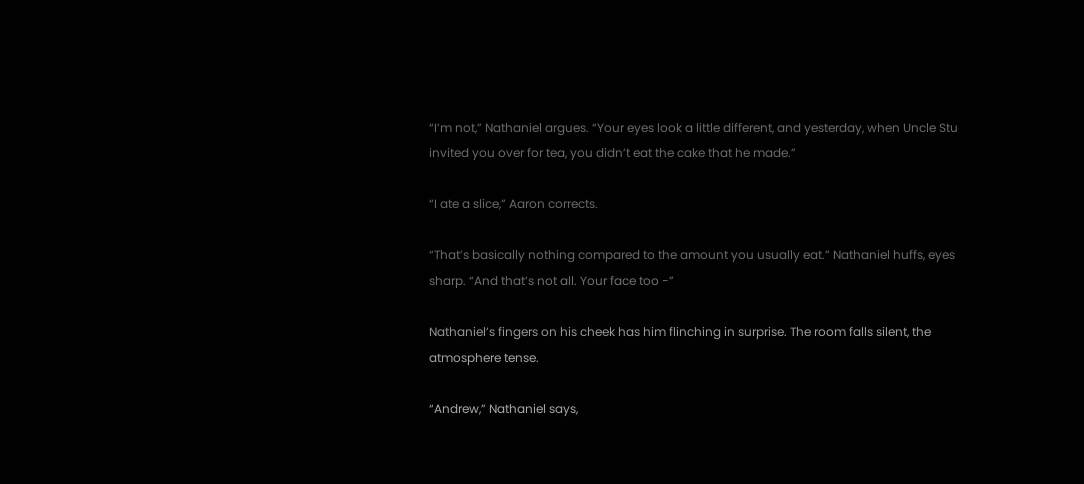“I’m not,” Nathaniel argues. “Your eyes look a little different, and yesterday, when Uncle Stu invited you over for tea, you didn’t eat the cake that he made.”

“I ate a slice,” Aaron corrects.

“That’s basically nothing compared to the amount you usually eat.” Nathaniel huffs, eyes sharp. “And that’s not all. Your face too -”

Nathaniel’s fingers on his cheek has him flinching in surprise. The room falls silent, the atmosphere tense.

“Andrew,” Nathaniel says,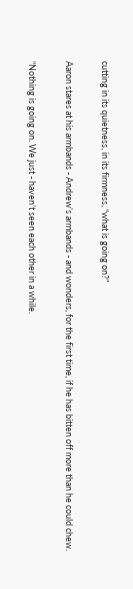cutting in its quietness, in its firmness, “what is going on?”

Aaron stares at his armbands - Andrew’s armbands - and wonders, for the first time, if he has bitten off more than he could chew.

“Nothing is going on. We just - haven’t seen each other in a while.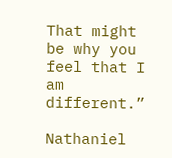That might be why you feel that I am different.”

Nathaniel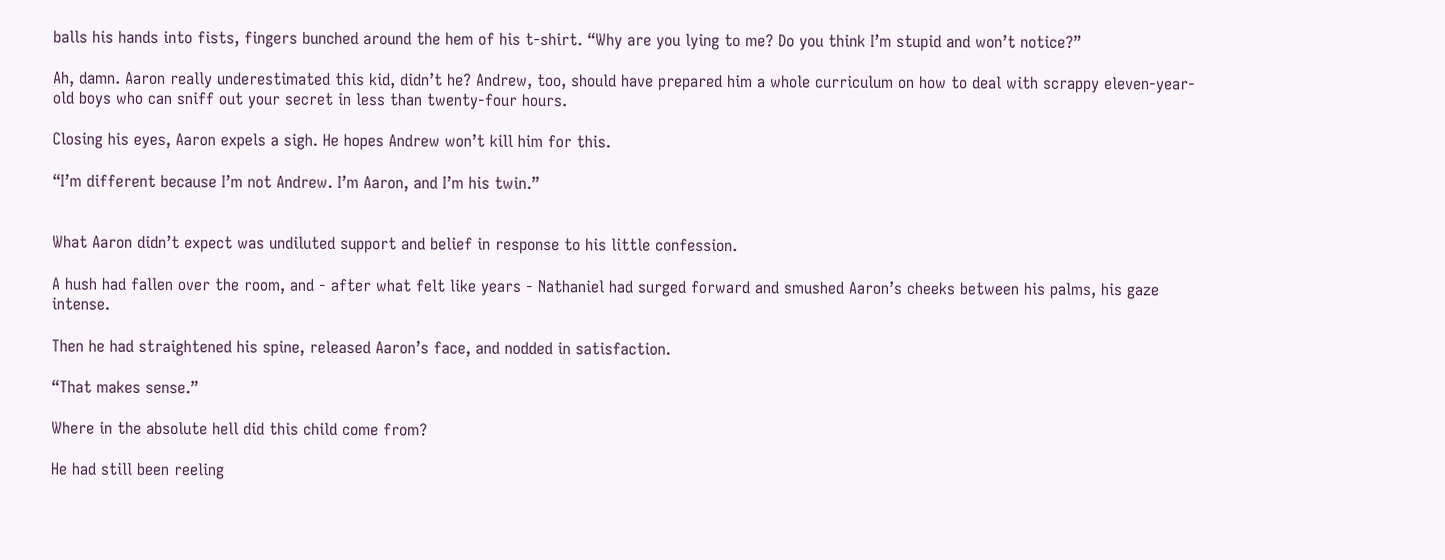balls his hands into fists, fingers bunched around the hem of his t-shirt. “Why are you lying to me? Do you think I’m stupid and won’t notice?”

Ah, damn. Aaron really underestimated this kid, didn’t he? Andrew, too, should have prepared him a whole curriculum on how to deal with scrappy eleven-year-old boys who can sniff out your secret in less than twenty-four hours.

Closing his eyes, Aaron expels a sigh. He hopes Andrew won’t kill him for this.

“I’m different because I’m not Andrew. I’m Aaron, and I’m his twin.”


What Aaron didn’t expect was undiluted support and belief in response to his little confession.

A hush had fallen over the room, and - after what felt like years - Nathaniel had surged forward and smushed Aaron’s cheeks between his palms, his gaze intense.

Then he had straightened his spine, released Aaron’s face, and nodded in satisfaction.

“That makes sense.”

Where in the absolute hell did this child come from?

He had still been reeling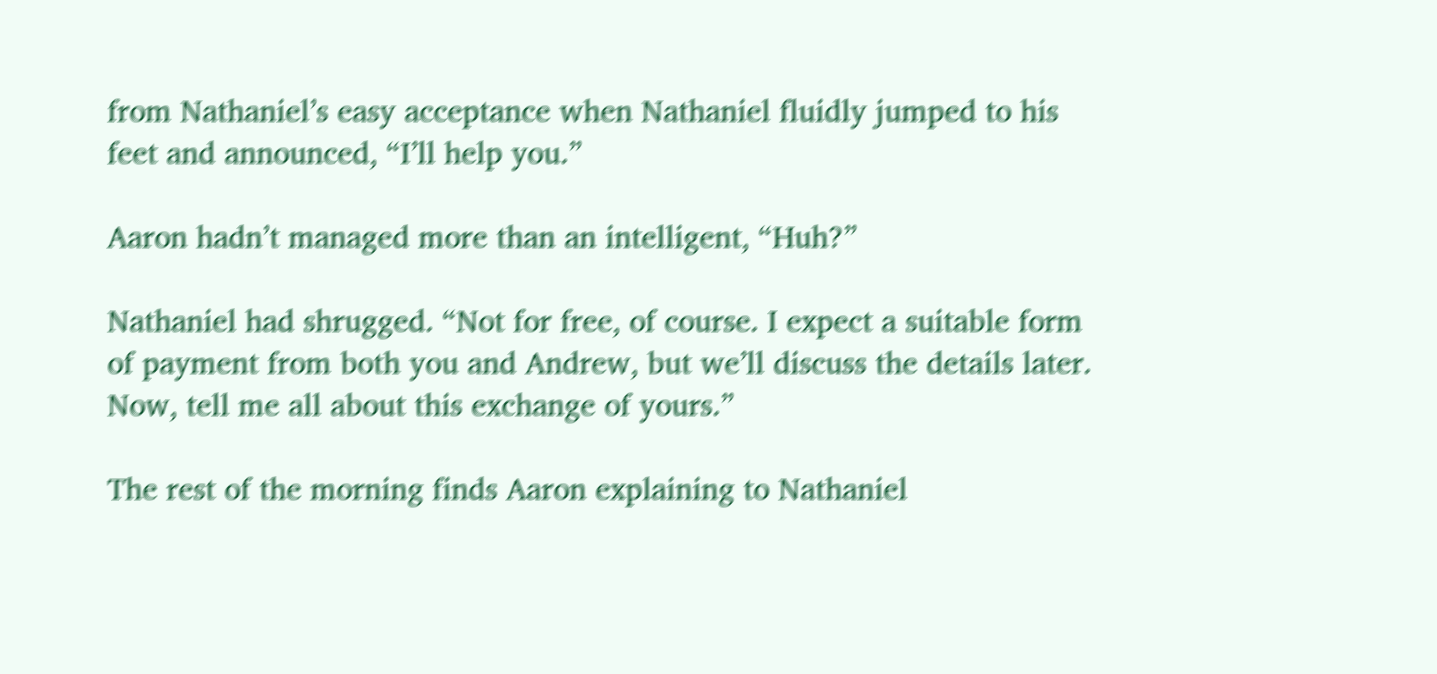from Nathaniel’s easy acceptance when Nathaniel fluidly jumped to his feet and announced, “I’ll help you.”

Aaron hadn’t managed more than an intelligent, “Huh?”

Nathaniel had shrugged. “Not for free, of course. I expect a suitable form of payment from both you and Andrew, but we’ll discuss the details later. Now, tell me all about this exchange of yours.”

The rest of the morning finds Aaron explaining to Nathaniel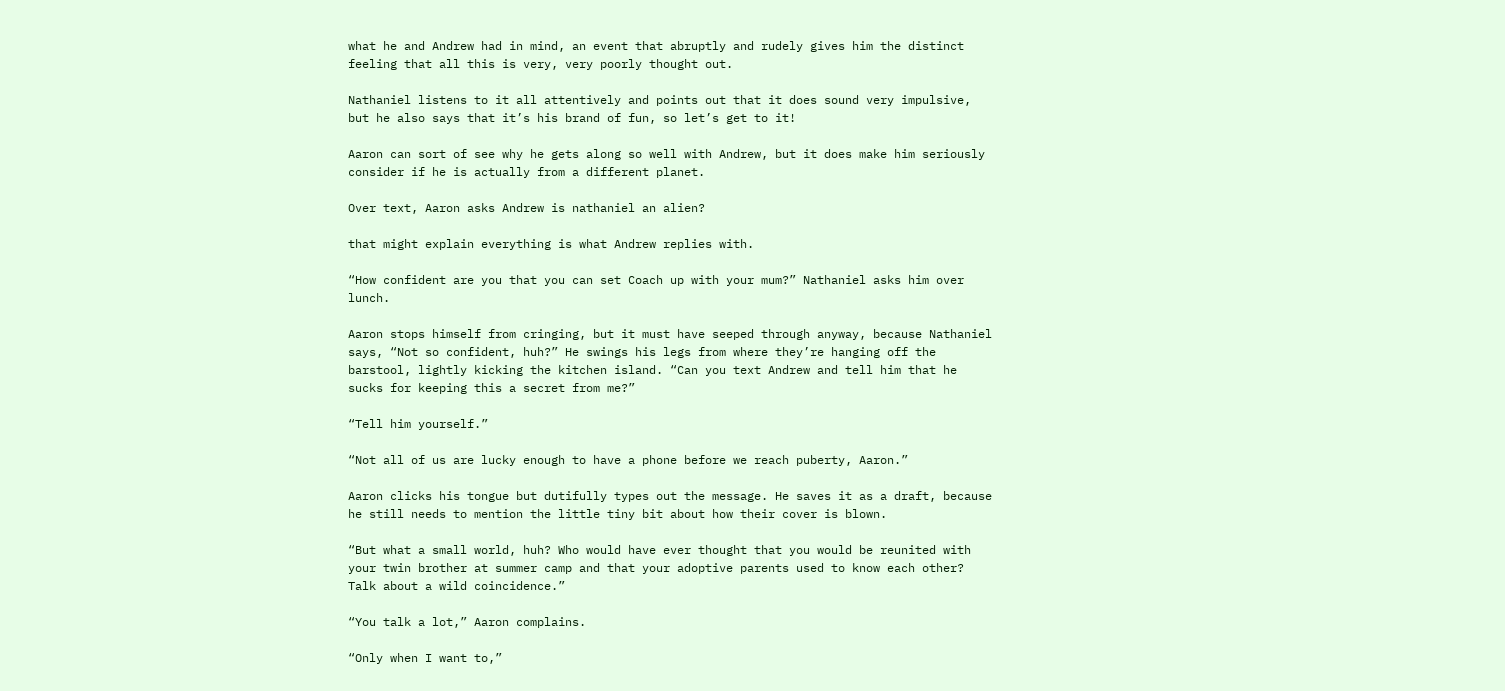what he and Andrew had in mind, an event that abruptly and rudely gives him the distinct feeling that all this is very, very poorly thought out.

Nathaniel listens to it all attentively and points out that it does sound very impulsive, but he also says that it’s his brand of fun, so let’s get to it!

Aaron can sort of see why he gets along so well with Andrew, but it does make him seriously consider if he is actually from a different planet.

Over text, Aaron asks Andrew is nathaniel an alien?

that might explain everything is what Andrew replies with.

“How confident are you that you can set Coach up with your mum?” Nathaniel asks him over lunch.

Aaron stops himself from cringing, but it must have seeped through anyway, because Nathaniel says, “Not so confident, huh?” He swings his legs from where they’re hanging off the barstool, lightly kicking the kitchen island. “Can you text Andrew and tell him that he sucks for keeping this a secret from me?”

“Tell him yourself.”

“Not all of us are lucky enough to have a phone before we reach puberty, Aaron.”

Aaron clicks his tongue but dutifully types out the message. He saves it as a draft, because he still needs to mention the little tiny bit about how their cover is blown.

“But what a small world, huh? Who would have ever thought that you would be reunited with your twin brother at summer camp and that your adoptive parents used to know each other? Talk about a wild coincidence.”

“You talk a lot,” Aaron complains.

“Only when I want to,”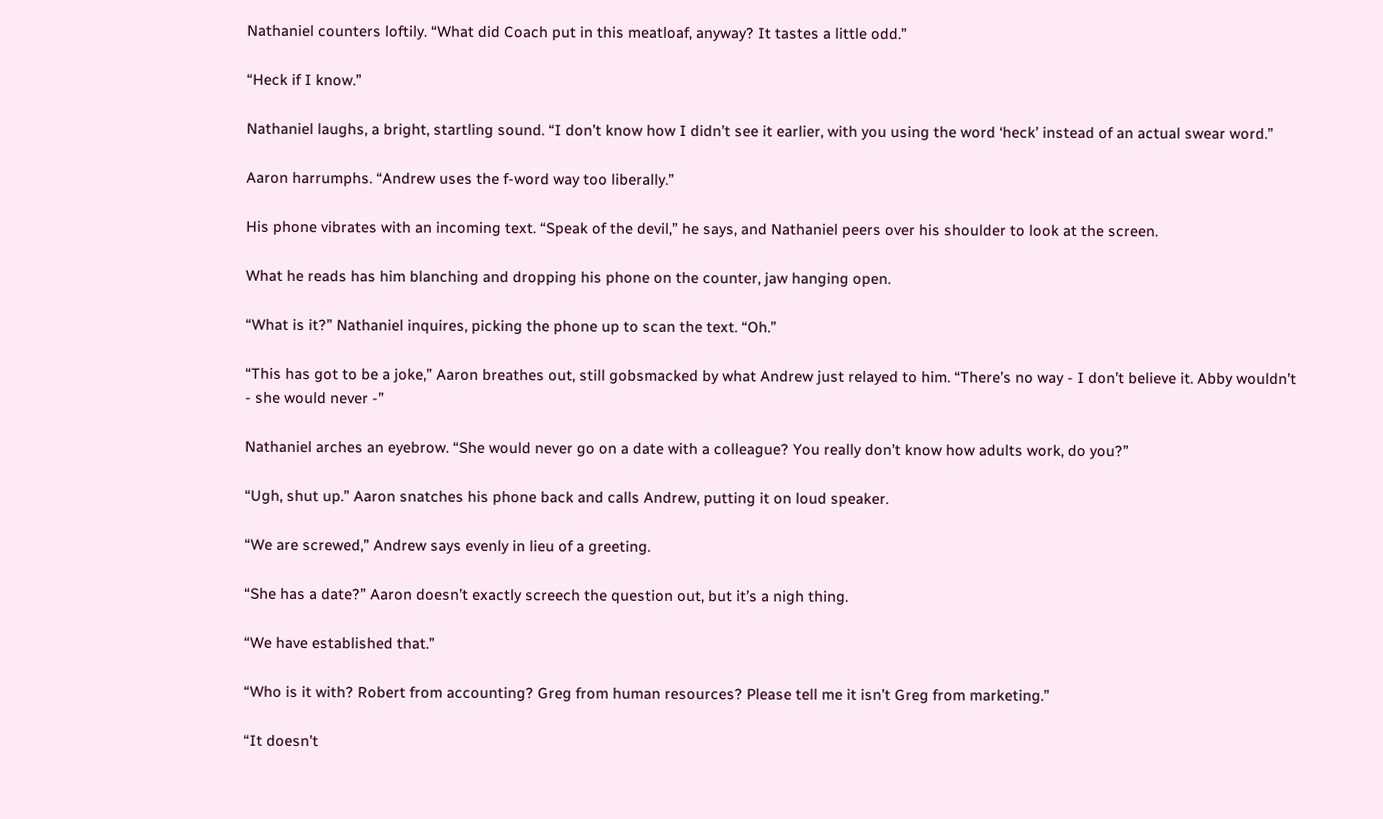Nathaniel counters loftily. “What did Coach put in this meatloaf, anyway? It tastes a little odd.”

“Heck if I know.”

Nathaniel laughs, a bright, startling sound. “I don’t know how I didn’t see it earlier, with you using the word ‘heck’ instead of an actual swear word.”

Aaron harrumphs. “Andrew uses the f-word way too liberally.”

His phone vibrates with an incoming text. “Speak of the devil,” he says, and Nathaniel peers over his shoulder to look at the screen.

What he reads has him blanching and dropping his phone on the counter, jaw hanging open.

“What is it?” Nathaniel inquires, picking the phone up to scan the text. “Oh.”

“This has got to be a joke,” Aaron breathes out, still gobsmacked by what Andrew just relayed to him. “There’s no way - I don’t believe it. Abby wouldn’t - she would never -”

Nathaniel arches an eyebrow. “She would never go on a date with a colleague? You really don’t know how adults work, do you?”

“Ugh, shut up.” Aaron snatches his phone back and calls Andrew, putting it on loud speaker.

“We are screwed,” Andrew says evenly in lieu of a greeting.

“She has a date?” Aaron doesn’t exactly screech the question out, but it’s a nigh thing.

“We have established that.”

“Who is it with? Robert from accounting? Greg from human resources? Please tell me it isn’t Greg from marketing.”

“It doesn’t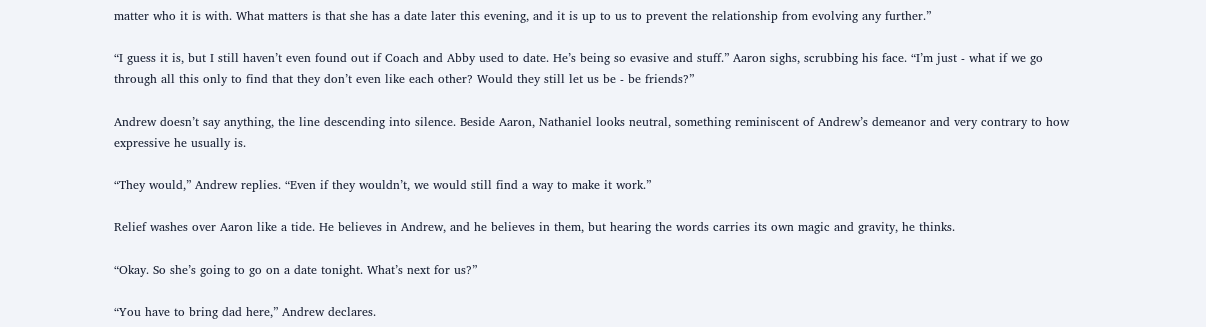matter who it is with. What matters is that she has a date later this evening, and it is up to us to prevent the relationship from evolving any further.”

“I guess it is, but I still haven’t even found out if Coach and Abby used to date. He’s being so evasive and stuff.” Aaron sighs, scrubbing his face. “I’m just - what if we go through all this only to find that they don’t even like each other? Would they still let us be - be friends?”

Andrew doesn’t say anything, the line descending into silence. Beside Aaron, Nathaniel looks neutral, something reminiscent of Andrew’s demeanor and very contrary to how expressive he usually is.

“They would,” Andrew replies. “Even if they wouldn’t, we would still find a way to make it work.”

Relief washes over Aaron like a tide. He believes in Andrew, and he believes in them, but hearing the words carries its own magic and gravity, he thinks.

“Okay. So she’s going to go on a date tonight. What’s next for us?”

“You have to bring dad here,” Andrew declares.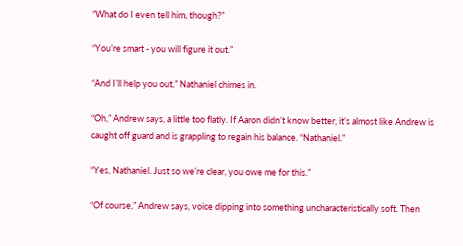“What do I even tell him, though?”

“You’re smart - you will figure it out.”

“And I’ll help you out,” Nathaniel chimes in.

“Oh,” Andrew says, a little too flatly. If Aaron didn’t know better, it’s almost like Andrew is caught off guard and is grappling to regain his balance. “Nathaniel.”

“Yes, Nathaniel. Just so we’re clear, you owe me for this.”

“Of course,” Andrew says, voice dipping into something uncharacteristically soft. Then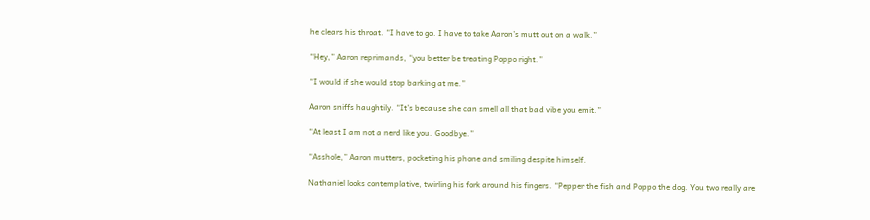he clears his throat. “I have to go. I have to take Aaron’s mutt out on a walk.”

“Hey,” Aaron reprimands, “you better be treating Poppo right.”

“I would if she would stop barking at me.”

Aaron sniffs haughtily. “It’s because she can smell all that bad vibe you emit.”

“At least I am not a nerd like you. Goodbye.”

“Asshole,” Aaron mutters, pocketing his phone and smiling despite himself.

Nathaniel looks contemplative, twirling his fork around his fingers. “Pepper the fish and Poppo the dog. You two really are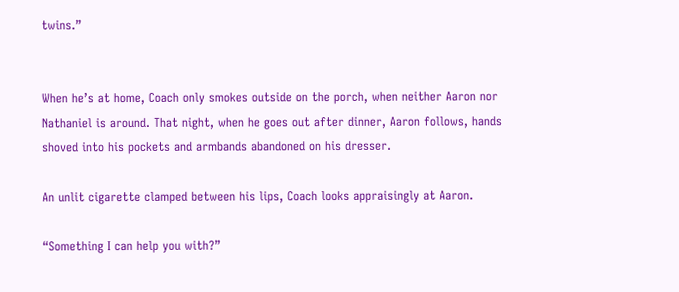twins.”


When he’s at home, Coach only smokes outside on the porch, when neither Aaron nor Nathaniel is around. That night, when he goes out after dinner, Aaron follows, hands shoved into his pockets and armbands abandoned on his dresser.

An unlit cigarette clamped between his lips, Coach looks appraisingly at Aaron.

“Something I can help you with?”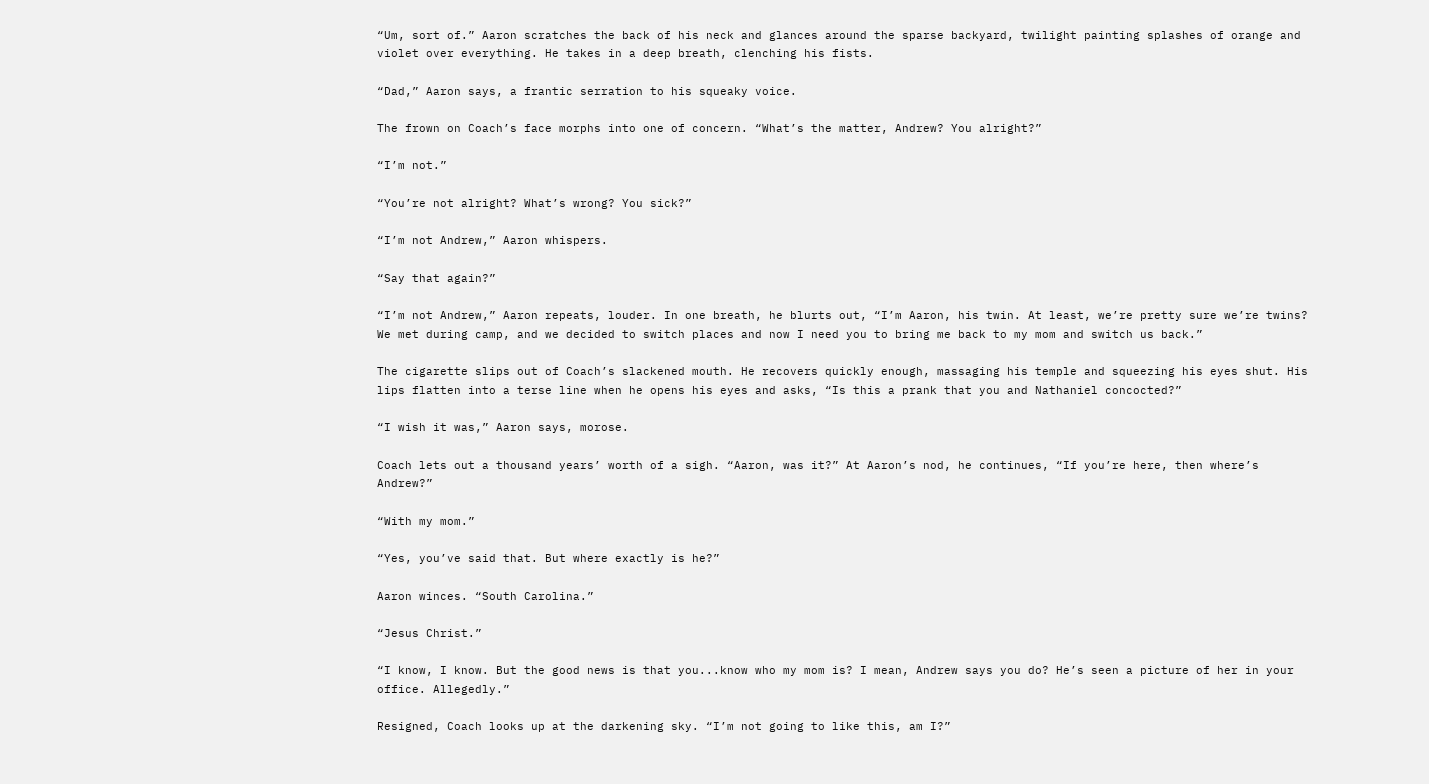“Um, sort of.” Aaron scratches the back of his neck and glances around the sparse backyard, twilight painting splashes of orange and violet over everything. He takes in a deep breath, clenching his fists.

“Dad,” Aaron says, a frantic serration to his squeaky voice.

The frown on Coach’s face morphs into one of concern. “What’s the matter, Andrew? You alright?”

“I’m not.”

“You’re not alright? What’s wrong? You sick?”

“I’m not Andrew,” Aaron whispers.

“Say that again?”

“I’m not Andrew,” Aaron repeats, louder. In one breath, he blurts out, “I’m Aaron, his twin. At least, we’re pretty sure we’re twins? We met during camp, and we decided to switch places and now I need you to bring me back to my mom and switch us back.”

The cigarette slips out of Coach’s slackened mouth. He recovers quickly enough, massaging his temple and squeezing his eyes shut. His lips flatten into a terse line when he opens his eyes and asks, “Is this a prank that you and Nathaniel concocted?”

“I wish it was,” Aaron says, morose.

Coach lets out a thousand years’ worth of a sigh. “Aaron, was it?” At Aaron’s nod, he continues, “If you’re here, then where’s Andrew?”

“With my mom.”

“Yes, you’ve said that. But where exactly is he?”

Aaron winces. “South Carolina.”

“Jesus Christ.”

“I know, I know. But the good news is that you...know who my mom is? I mean, Andrew says you do? He’s seen a picture of her in your office. Allegedly.”

Resigned, Coach looks up at the darkening sky. “I’m not going to like this, am I?”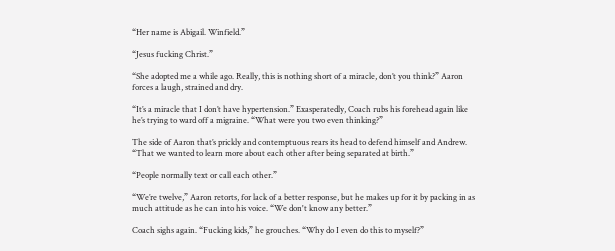“Her name is Abigail. Winfield.”

“Jesus fucking Christ.”

“She adopted me a while ago. Really, this is nothing short of a miracle, don’t you think?” Aaron forces a laugh, strained and dry.

“It’s a miracle that I don’t have hypertension.” Exasperatedly, Coach rubs his forehead again like he’s trying to ward off a migraine. “What were you two even thinking?”

The side of Aaron that’s prickly and contemptuous rears its head to defend himself and Andrew. “That we wanted to learn more about each other after being separated at birth.”

“People normally text or call each other.”

“We’re twelve,” Aaron retorts, for lack of a better response, but he makes up for it by packing in as much attitude as he can into his voice. “We don't know any better.”

Coach sighs again. “Fucking kids,” he grouches. “Why do I even do this to myself?”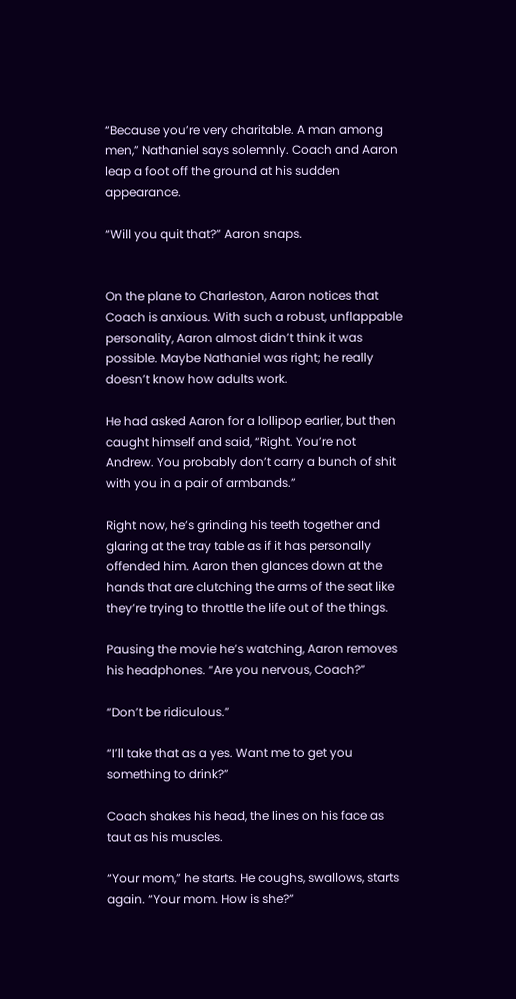“Because you’re very charitable. A man among men,” Nathaniel says solemnly. Coach and Aaron leap a foot off the ground at his sudden appearance.

“Will you quit that?” Aaron snaps.


On the plane to Charleston, Aaron notices that Coach is anxious. With such a robust, unflappable personality, Aaron almost didn’t think it was possible. Maybe Nathaniel was right; he really doesn’t know how adults work.

He had asked Aaron for a lollipop earlier, but then caught himself and said, “Right. You’re not Andrew. You probably don’t carry a bunch of shit with you in a pair of armbands.”

Right now, he’s grinding his teeth together and glaring at the tray table as if it has personally offended him. Aaron then glances down at the hands that are clutching the arms of the seat like they’re trying to throttle the life out of the things.

Pausing the movie he’s watching, Aaron removes his headphones. “Are you nervous, Coach?”

“Don’t be ridiculous.”

“I’ll take that as a yes. Want me to get you something to drink?”

Coach shakes his head, the lines on his face as taut as his muscles.

“Your mom,” he starts. He coughs, swallows, starts again. “Your mom. How is she?”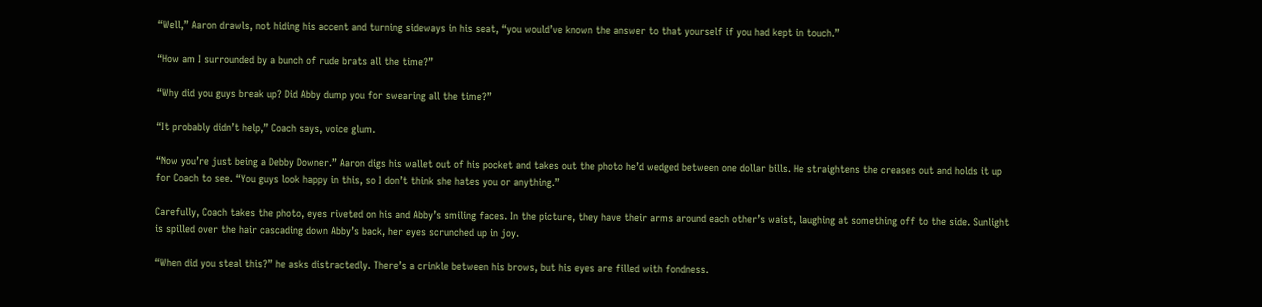“Well,” Aaron drawls, not hiding his accent and turning sideways in his seat, “you would’ve known the answer to that yourself if you had kept in touch.”

“How am I surrounded by a bunch of rude brats all the time?”

“Why did you guys break up? Did Abby dump you for swearing all the time?”

“It probably didn’t help,” Coach says, voice glum.

“Now you’re just being a Debby Downer.” Aaron digs his wallet out of his pocket and takes out the photo he’d wedged between one dollar bills. He straightens the creases out and holds it up for Coach to see. “You guys look happy in this, so I don’t think she hates you or anything.”

Carefully, Coach takes the photo, eyes riveted on his and Abby’s smiling faces. In the picture, they have their arms around each other’s waist, laughing at something off to the side. Sunlight is spilled over the hair cascading down Abby’s back, her eyes scrunched up in joy.

“When did you steal this?” he asks distractedly. There’s a crinkle between his brows, but his eyes are filled with fondness.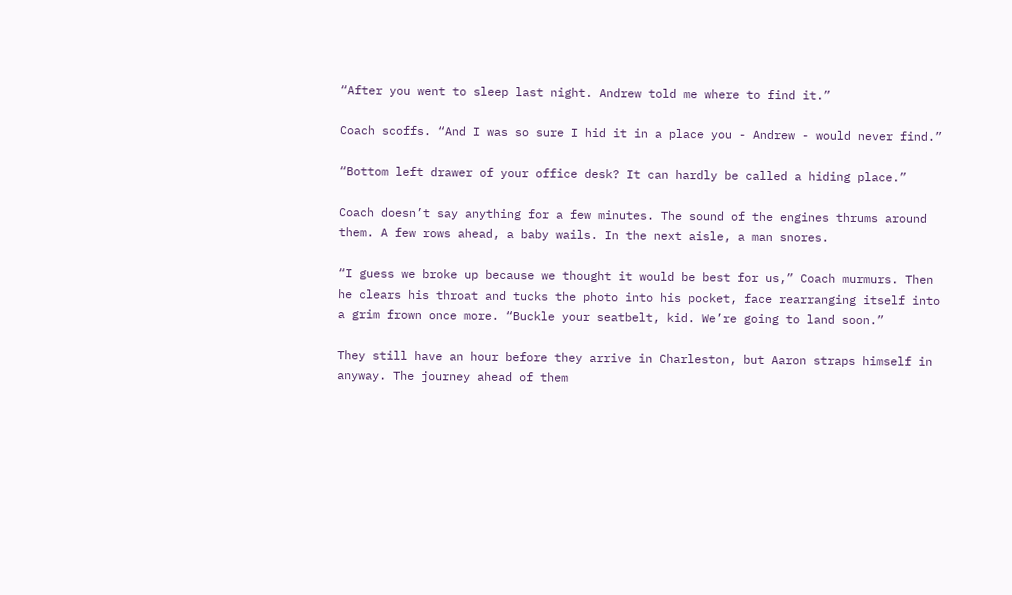“After you went to sleep last night. Andrew told me where to find it.”

Coach scoffs. “And I was so sure I hid it in a place you - Andrew - would never find.”

“Bottom left drawer of your office desk? It can hardly be called a hiding place.”

Coach doesn’t say anything for a few minutes. The sound of the engines thrums around them. A few rows ahead, a baby wails. In the next aisle, a man snores.

“I guess we broke up because we thought it would be best for us,” Coach murmurs. Then he clears his throat and tucks the photo into his pocket, face rearranging itself into a grim frown once more. “Buckle your seatbelt, kid. We’re going to land soon.”

They still have an hour before they arrive in Charleston, but Aaron straps himself in anyway. The journey ahead of them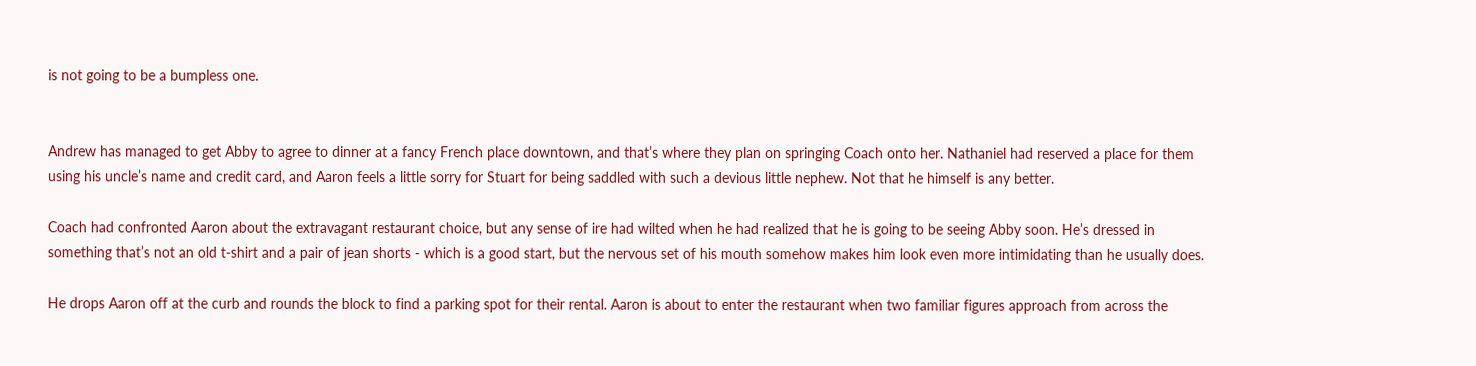is not going to be a bumpless one.


Andrew has managed to get Abby to agree to dinner at a fancy French place downtown, and that’s where they plan on springing Coach onto her. Nathaniel had reserved a place for them using his uncle’s name and credit card, and Aaron feels a little sorry for Stuart for being saddled with such a devious little nephew. Not that he himself is any better.

Coach had confronted Aaron about the extravagant restaurant choice, but any sense of ire had wilted when he had realized that he is going to be seeing Abby soon. He’s dressed in something that’s not an old t-shirt and a pair of jean shorts - which is a good start, but the nervous set of his mouth somehow makes him look even more intimidating than he usually does.

He drops Aaron off at the curb and rounds the block to find a parking spot for their rental. Aaron is about to enter the restaurant when two familiar figures approach from across the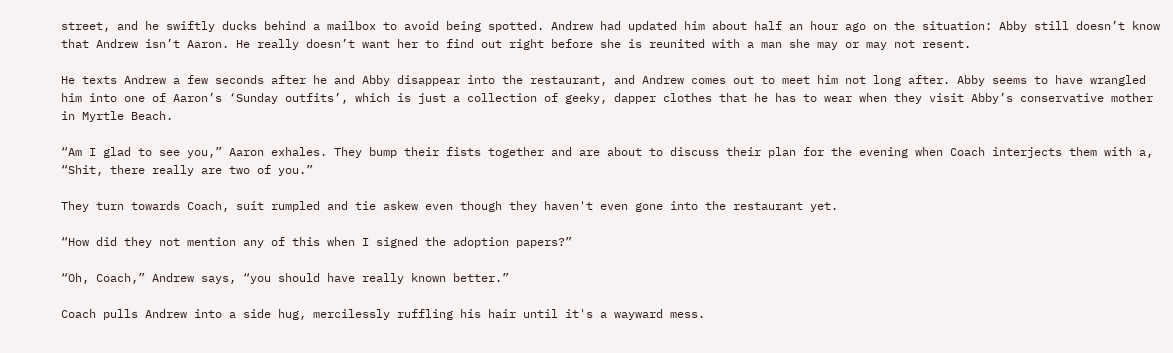street, and he swiftly ducks behind a mailbox to avoid being spotted. Andrew had updated him about half an hour ago on the situation: Abby still doesn’t know that Andrew isn’t Aaron. He really doesn’t want her to find out right before she is reunited with a man she may or may not resent.

He texts Andrew a few seconds after he and Abby disappear into the restaurant, and Andrew comes out to meet him not long after. Abby seems to have wrangled him into one of Aaron’s ‘Sunday outfits’, which is just a collection of geeky, dapper clothes that he has to wear when they visit Abby’s conservative mother in Myrtle Beach.

“Am I glad to see you,” Aaron exhales. They bump their fists together and are about to discuss their plan for the evening when Coach interjects them with a, “Shit, there really are two of you.”

They turn towards Coach, suit rumpled and tie askew even though they haven't even gone into the restaurant yet.

“How did they not mention any of this when I signed the adoption papers?”

“Oh, Coach,” Andrew says, “you should have really known better.”

Coach pulls Andrew into a side hug, mercilessly ruffling his hair until it's a wayward mess.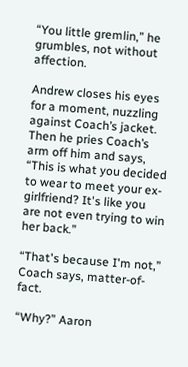“You little gremlin,” he grumbles, not without affection.

Andrew closes his eyes for a moment, nuzzling against Coach’s jacket. Then he pries Coach’s arm off him and says, “This is what you decided to wear to meet your ex-girlfriend? It's like you are not even trying to win her back.”

“That's because I'm not,” Coach says, matter-of-fact.

“Why?” Aaron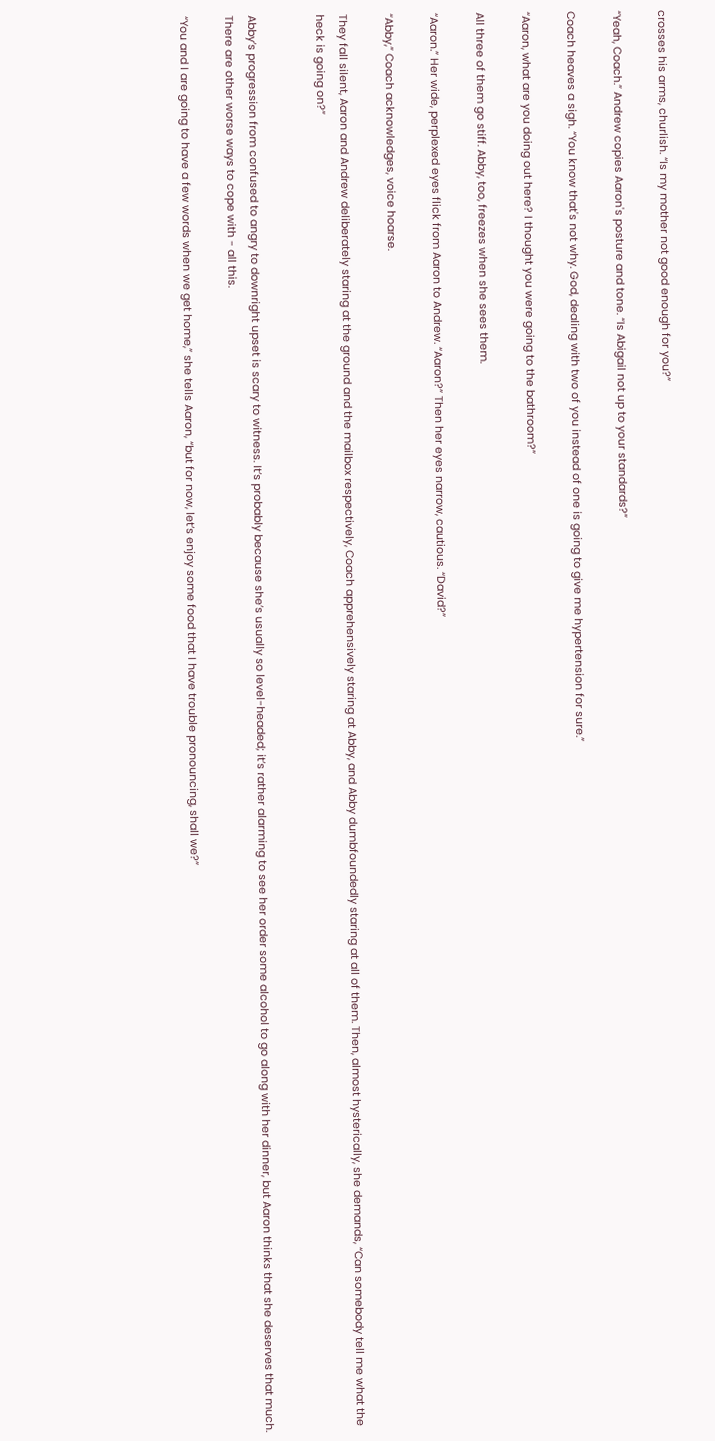crosses his arms, churlish. “Is my mother not good enough for you?”

“Yeah, Coach.” Andrew copies Aaron's posture and tone. “Is Abigail not up to your standards?”

Coach heaves a sigh. “You know that's not why. God, dealing with two of you instead of one is going to give me hypertension for sure.”

“Aaron, what are you doing out here? I thought you were going to the bathroom?”

All three of them go stiff. Abby, too, freezes when she sees them.

“Aaron.” Her wide, perplexed eyes flick from Aaron to Andrew. “Aaron?” Then her eyes narrow, cautious. “David?”

“Abby,” Coach acknowledges, voice hoarse.

They fall silent, Aaron and Andrew deliberately staring at the ground and the mailbox respectively, Coach apprehensively staring at Abby, and Abby dumbfoundedly staring at all of them. Then, almost hysterically, she demands, “Can somebody tell me what the heck is going on?”


Abby’s progression from confused to angry to downright upset is scary to witness. It’s probably because she’s usually so level-headed; it’s rather alarming to see her order some alcohol to go along with her dinner, but Aaron thinks that she deserves that much. There are other worse ways to cope with - all this.

“You and I are going to have a few words when we get home,” she tells Aaron, “but for now, let’s enjoy some food that I have trouble pronouncing, shall we?”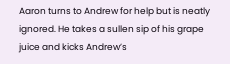Aaron turns to Andrew for help but is neatly ignored. He takes a sullen sip of his grape juice and kicks Andrew’s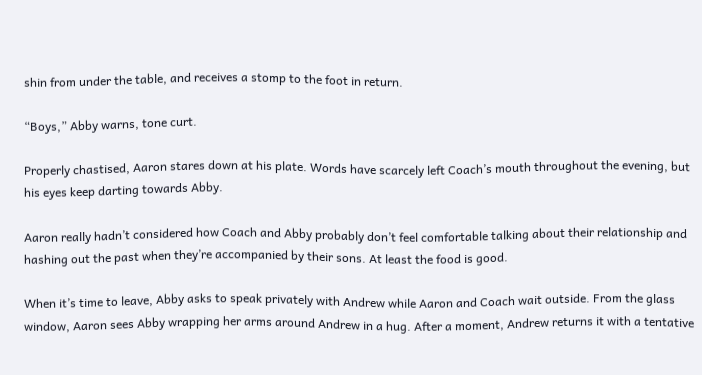shin from under the table, and receives a stomp to the foot in return.

“Boys,” Abby warns, tone curt.

Properly chastised, Aaron stares down at his plate. Words have scarcely left Coach’s mouth throughout the evening, but his eyes keep darting towards Abby.

Aaron really hadn’t considered how Coach and Abby probably don’t feel comfortable talking about their relationship and hashing out the past when they’re accompanied by their sons. At least the food is good.

When it’s time to leave, Abby asks to speak privately with Andrew while Aaron and Coach wait outside. From the glass window, Aaron sees Abby wrapping her arms around Andrew in a hug. After a moment, Andrew returns it with a tentative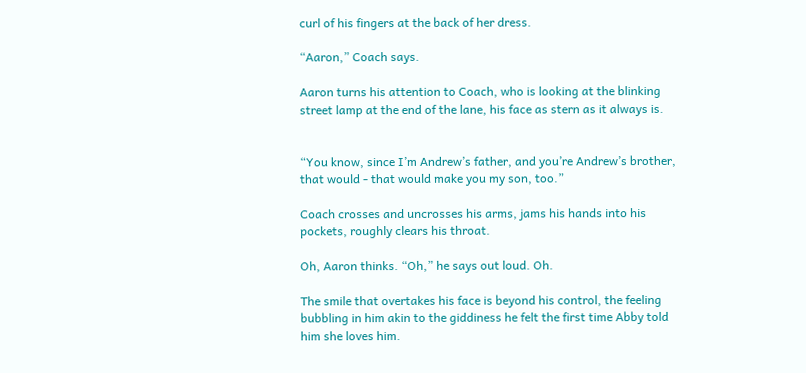curl of his fingers at the back of her dress.

“Aaron,” Coach says.

Aaron turns his attention to Coach, who is looking at the blinking street lamp at the end of the lane, his face as stern as it always is.


“You know, since I’m Andrew’s father, and you’re Andrew’s brother, that would - that would make you my son, too.”

Coach crosses and uncrosses his arms, jams his hands into his pockets, roughly clears his throat.

Oh, Aaron thinks. “Oh,” he says out loud. Oh.

The smile that overtakes his face is beyond his control, the feeling bubbling in him akin to the giddiness he felt the first time Abby told him she loves him.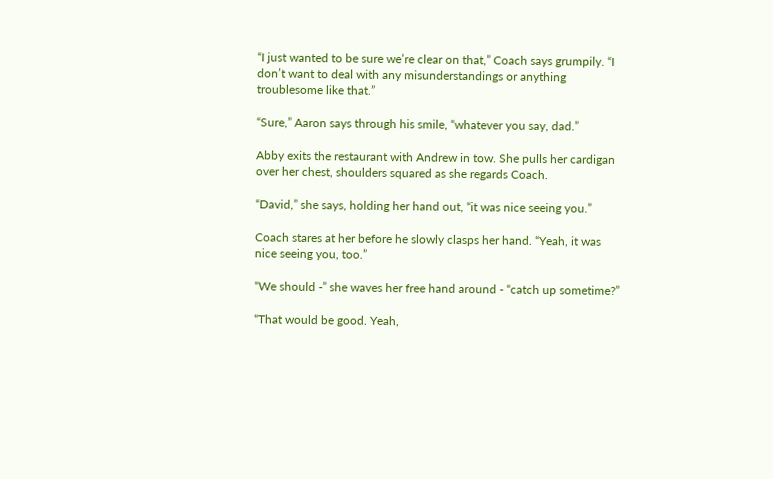“I just wanted to be sure we’re clear on that,” Coach says grumpily. “I don’t want to deal with any misunderstandings or anything troublesome like that.”

“Sure,” Aaron says through his smile, “whatever you say, dad.”

Abby exits the restaurant with Andrew in tow. She pulls her cardigan over her chest, shoulders squared as she regards Coach.

“David,” she says, holding her hand out, “it was nice seeing you.”

Coach stares at her before he slowly clasps her hand. “Yeah, it was nice seeing you, too.”

“We should -” she waves her free hand around - “catch up sometime?”

“That would be good. Yeah,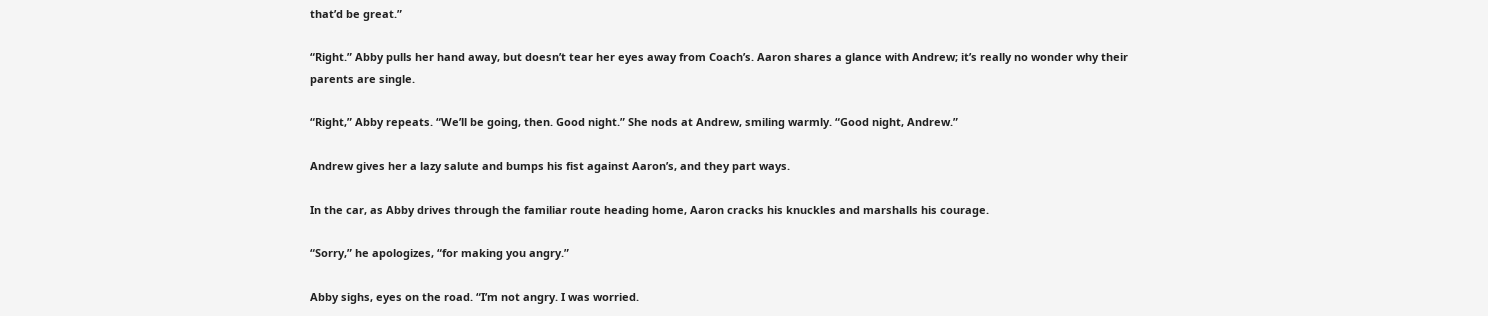that’d be great.”

“Right.” Abby pulls her hand away, but doesn’t tear her eyes away from Coach’s. Aaron shares a glance with Andrew; it’s really no wonder why their parents are single.

“Right,” Abby repeats. “We’ll be going, then. Good night.” She nods at Andrew, smiling warmly. “Good night, Andrew.”

Andrew gives her a lazy salute and bumps his fist against Aaron’s, and they part ways.

In the car, as Abby drives through the familiar route heading home, Aaron cracks his knuckles and marshalls his courage.

“Sorry,” he apologizes, “for making you angry.”

Abby sighs, eyes on the road. “I’m not angry. I was worried.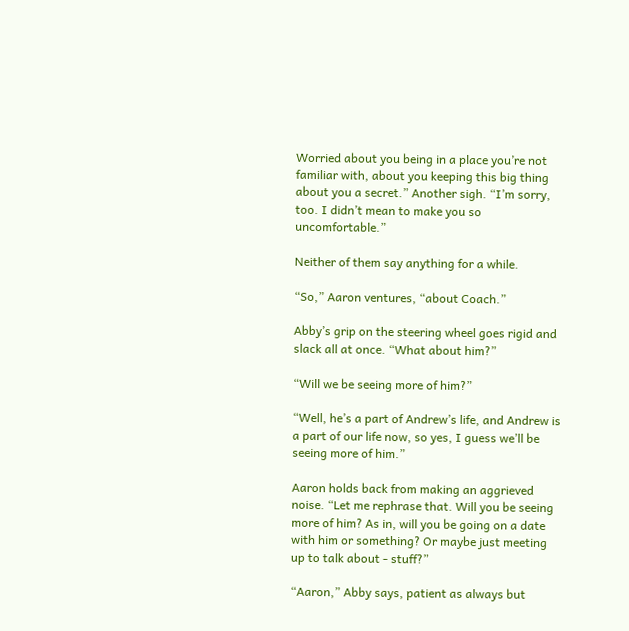Worried about you being in a place you’re not familiar with, about you keeping this big thing about you a secret.” Another sigh. “I’m sorry, too. I didn’t mean to make you so uncomfortable.”

Neither of them say anything for a while.

“So,” Aaron ventures, “about Coach.”

Abby’s grip on the steering wheel goes rigid and slack all at once. “What about him?”

“Will we be seeing more of him?”

“Well, he’s a part of Andrew’s life, and Andrew is a part of our life now, so yes, I guess we’ll be seeing more of him.”

Aaron holds back from making an aggrieved noise. “Let me rephrase that. Will you be seeing more of him? As in, will you be going on a date with him or something? Or maybe just meeting up to talk about - stuff?”

“Aaron,” Abby says, patient as always but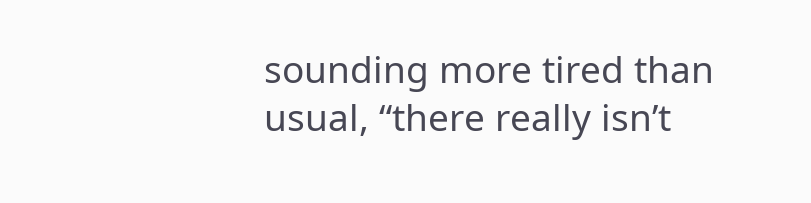sounding more tired than usual, “there really isn’t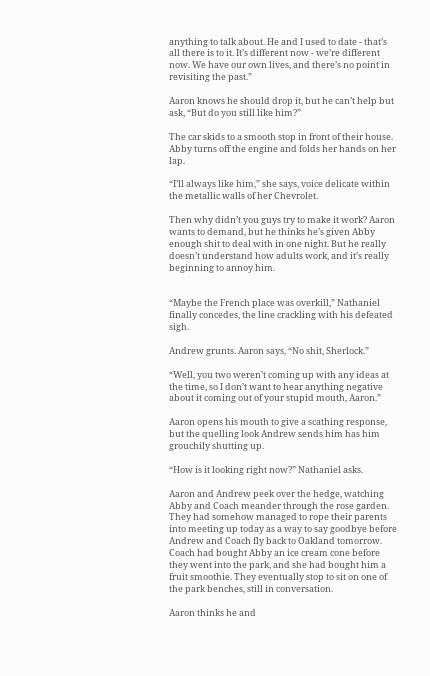anything to talk about. He and I used to date - that’s all there is to it. It’s different now - we’re different now. We have our own lives, and there’s no point in revisiting the past.”

Aaron knows he should drop it, but he can’t help but ask, “But do you still like him?”

The car skids to a smooth stop in front of their house. Abby turns off the engine and folds her hands on her lap.

“I’ll always like him,” she says, voice delicate within the metallic walls of her Chevrolet.

Then why didn’t you guys try to make it work? Aaron wants to demand, but he thinks he’s given Abby enough shit to deal with in one night. But he really doesn’t understand how adults work, and it’s really beginning to annoy him.


“Maybe the French place was overkill,” Nathaniel finally concedes, the line crackling with his defeated sigh.

Andrew grunts. Aaron says, “No shit, Sherlock.”

“Well, you two weren’t coming up with any ideas at the time, so I don’t want to hear anything negative about it coming out of your stupid mouth, Aaron.”

Aaron opens his mouth to give a scathing response, but the quelling look Andrew sends him has him grouchily shutting up.

“How is it looking right now?” Nathaniel asks.

Aaron and Andrew peek over the hedge, watching Abby and Coach meander through the rose garden. They had somehow managed to rope their parents into meeting up today as a way to say goodbye before Andrew and Coach fly back to Oakland tomorrow. Coach had bought Abby an ice cream cone before they went into the park, and she had bought him a fruit smoothie. They eventually stop to sit on one of the park benches, still in conversation.

Aaron thinks he and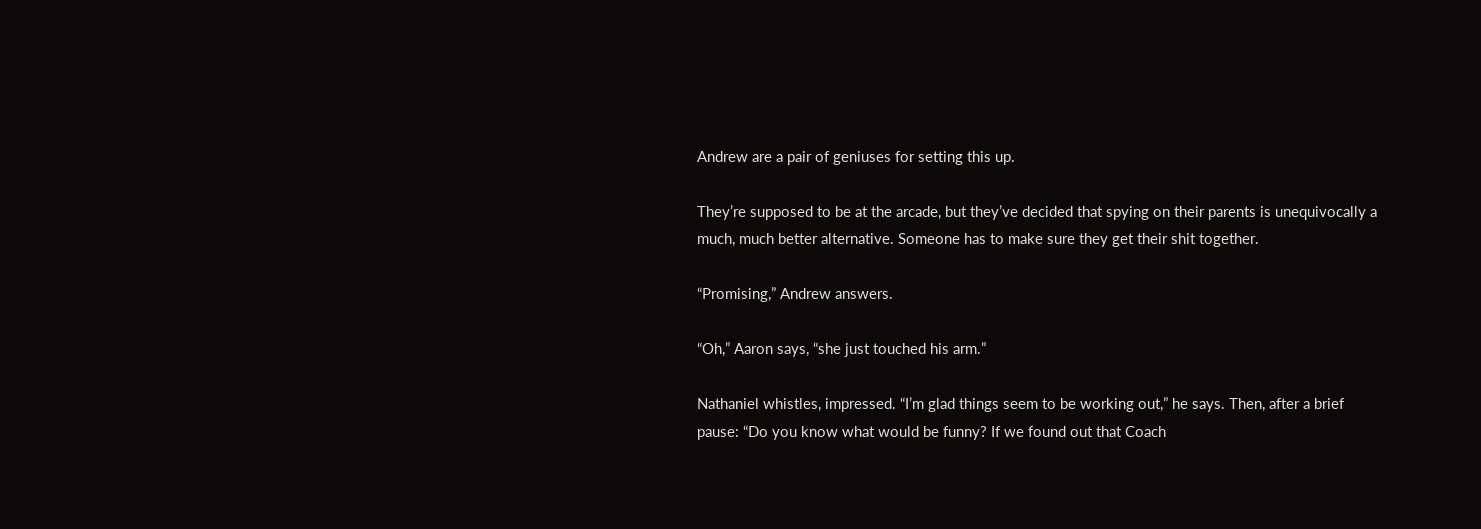Andrew are a pair of geniuses for setting this up.

They’re supposed to be at the arcade, but they’ve decided that spying on their parents is unequivocally a much, much better alternative. Someone has to make sure they get their shit together.

“Promising,” Andrew answers.

“Oh,” Aaron says, “she just touched his arm.”

Nathaniel whistles, impressed. “I’m glad things seem to be working out,” he says. Then, after a brief pause: “Do you know what would be funny? If we found out that Coach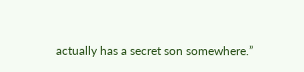actually has a secret son somewhere.”